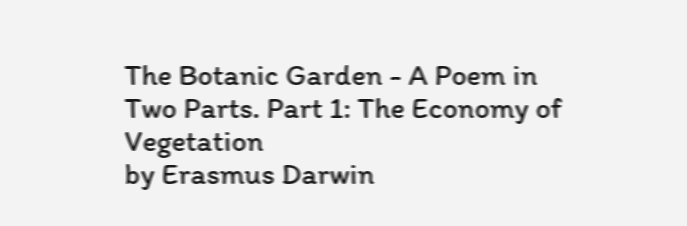The Botanic Garden - A Poem in Two Parts. Part 1: The Economy of Vegetation
by Erasmus Darwin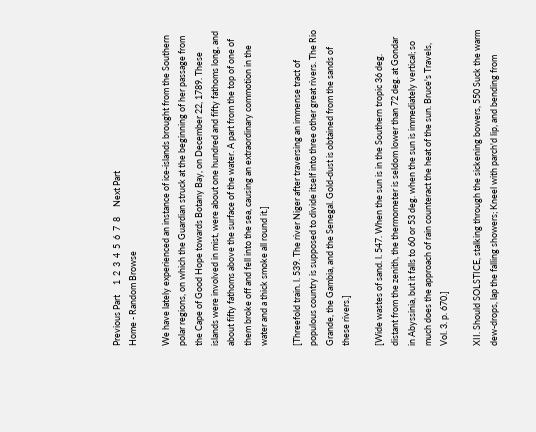Previous Part     1  2  3  4  5  6  7  8     Next Part
Home - Random Browse

We have lately experienced an instance of ice-islands brought from the Southern polar regions, on which the Guardian struck at the beginning of her passage from the Cape of Good Hope towards Botany Bay, on December 22, 1789. These islands were involved in mist, were about one hundred and fifty fathoms long, and about fifty fathoms above the surface of the water. A part from the top of one of them broke off and fell into the sea, causing an extraordinary commotion in the water and a thick smoke all round it.]

[Threefold train. l. 539. The river Niger after traversing an immense tract of populous country is supposed to divide itself into three other great rivers. The Rio Grande, the Gambia, and the Senegal. Gold-dust is obtained from the sands of these rivers.]

[Wide wastes of sand. l. 547. When the sun is in the Southern tropic 36 deg. distant from the zenith, the thermometer is seldom lower than 72 deg. at Gondar in Abyssinia, but it falls to 60 or 53 deg. when the sun is immediately vertical; so much does the approach of rain counteract the heat of the sun. Bruce's Travels, Vol. 3. p. 670.]

XII. Should SOLSTICE, stalking through the sickening bowers, 550 Suck the warm dew-drops, lap the falling showers; Kneel with parch'd lip, and bending from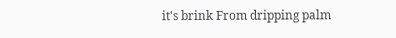it's brink From dripping palm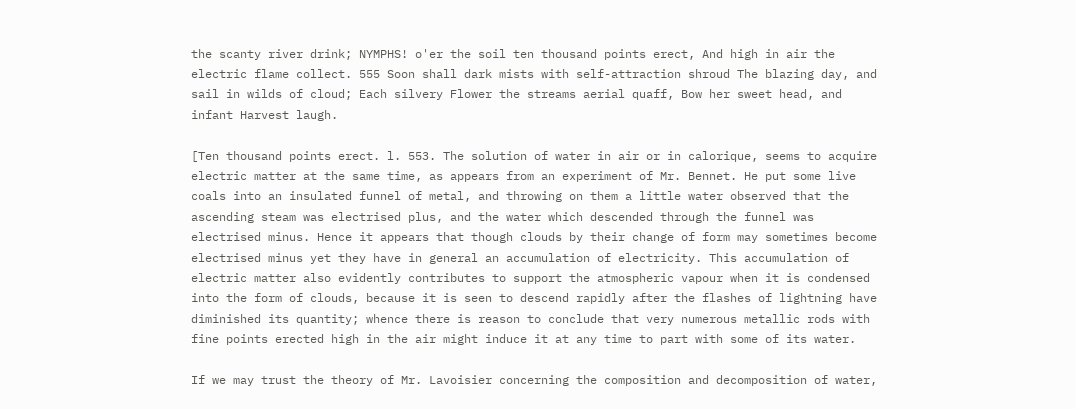the scanty river drink; NYMPHS! o'er the soil ten thousand points erect, And high in air the electric flame collect. 555 Soon shall dark mists with self-attraction shroud The blazing day, and sail in wilds of cloud; Each silvery Flower the streams aerial quaff, Bow her sweet head, and infant Harvest laugh.

[Ten thousand points erect. l. 553. The solution of water in air or in calorique, seems to acquire electric matter at the same time, as appears from an experiment of Mr. Bennet. He put some live coals into an insulated funnel of metal, and throwing on them a little water observed that the ascending steam was electrised plus, and the water which descended through the funnel was electrised minus. Hence it appears that though clouds by their change of form may sometimes become electrised minus yet they have in general an accumulation of electricity. This accumulation of electric matter also evidently contributes to support the atmospheric vapour when it is condensed into the form of clouds, because it is seen to descend rapidly after the flashes of lightning have diminished its quantity; whence there is reason to conclude that very numerous metallic rods with fine points erected high in the air might induce it at any time to part with some of its water.

If we may trust the theory of Mr. Lavoisier concerning the composition and decomposition of water,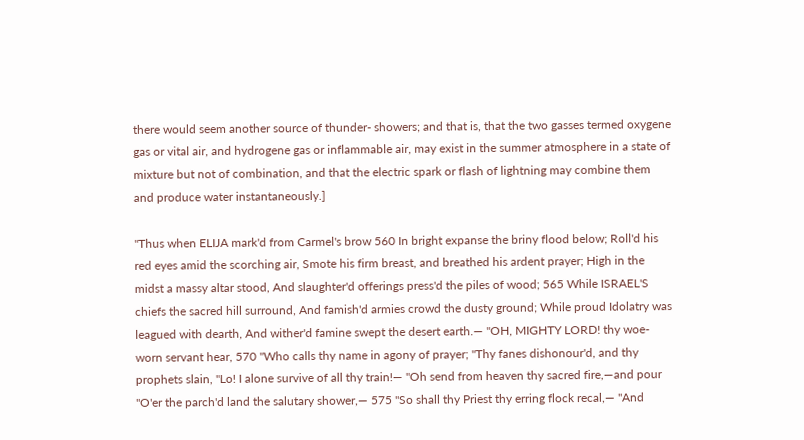there would seem another source of thunder- showers; and that is, that the two gasses termed oxygene gas or vital air, and hydrogene gas or inflammable air, may exist in the summer atmosphere in a state of mixture but not of combination, and that the electric spark or flash of lightning may combine them and produce water instantaneously.]

"Thus when ELIJA mark'd from Carmel's brow 560 In bright expanse the briny flood below; Roll'd his red eyes amid the scorching air, Smote his firm breast, and breathed his ardent prayer; High in the midst a massy altar stood, And slaughter'd offerings press'd the piles of wood; 565 While ISRAEL'S chiefs the sacred hill surround, And famish'd armies crowd the dusty ground; While proud Idolatry was leagued with dearth, And wither'd famine swept the desert earth.— "OH, MIGHTY LORD! thy woe-worn servant hear, 570 "Who calls thy name in agony of prayer; "Thy fanes dishonour'd, and thy prophets slain, "Lo! I alone survive of all thy train!— "Oh send from heaven thy sacred fire,—and pour "O'er the parch'd land the salutary shower,— 575 "So shall thy Priest thy erring flock recal,— "And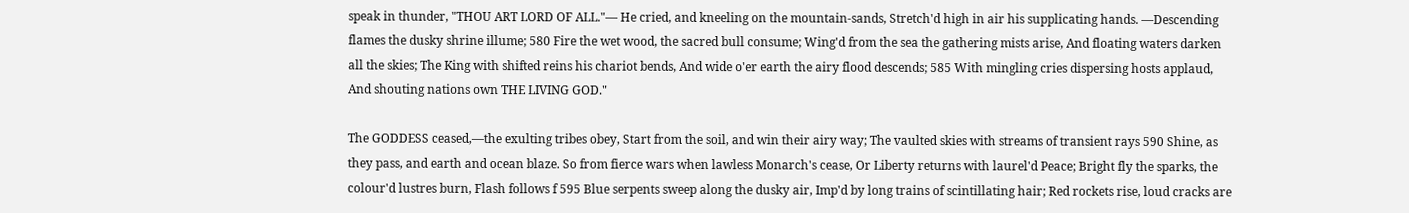speak in thunder, "THOU ART LORD OF ALL."— He cried, and kneeling on the mountain-sands, Stretch'd high in air his supplicating hands. —Descending flames the dusky shrine illume; 580 Fire the wet wood, the sacred bull consume; Wing'd from the sea the gathering mists arise, And floating waters darken all the skies; The King with shifted reins his chariot bends, And wide o'er earth the airy flood descends; 585 With mingling cries dispersing hosts applaud, And shouting nations own THE LIVING GOD."

The GODDESS ceased,—the exulting tribes obey, Start from the soil, and win their airy way; The vaulted skies with streams of transient rays 590 Shine, as they pass, and earth and ocean blaze. So from fierce wars when lawless Monarch's cease, Or Liberty returns with laurel'd Peace; Bright fly the sparks, the colour'd lustres burn, Flash follows f 595 Blue serpents sweep along the dusky air, Imp'd by long trains of scintillating hair; Red rockets rise, loud cracks are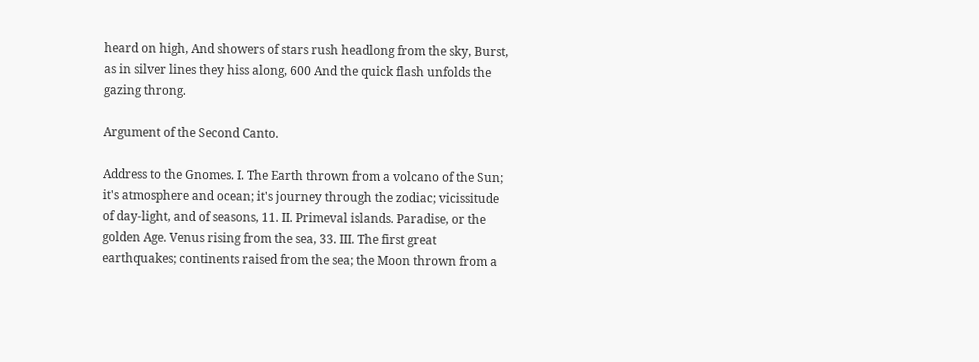heard on high, And showers of stars rush headlong from the sky, Burst, as in silver lines they hiss along, 600 And the quick flash unfolds the gazing throng.

Argument of the Second Canto.

Address to the Gnomes. I. The Earth thrown from a volcano of the Sun; it's atmosphere and ocean; it's journey through the zodiac; vicissitude of day-light, and of seasons, 11. II. Primeval islands. Paradise, or the golden Age. Venus rising from the sea, 33. III. The first great earthquakes; continents raised from the sea; the Moon thrown from a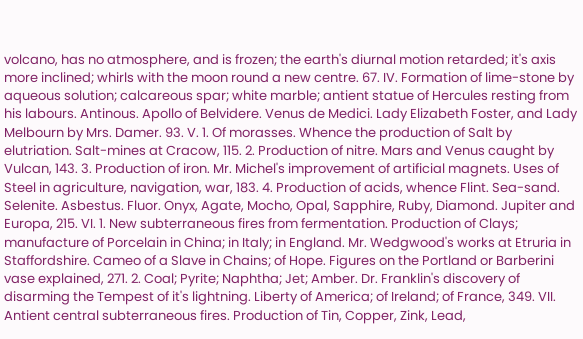volcano, has no atmosphere, and is frozen; the earth's diurnal motion retarded; it's axis more inclined; whirls with the moon round a new centre. 67. IV. Formation of lime-stone by aqueous solution; calcareous spar; white marble; antient statue of Hercules resting from his labours. Antinous. Apollo of Belvidere. Venus de Medici. Lady Elizabeth Foster, and Lady Melbourn by Mrs. Damer. 93. V. 1. Of morasses. Whence the production of Salt by elutriation. Salt-mines at Cracow, 115. 2. Production of nitre. Mars and Venus caught by Vulcan, 143. 3. Production of iron. Mr. Michel's improvement of artificial magnets. Uses of Steel in agriculture, navigation, war, 183. 4. Production of acids, whence Flint. Sea-sand. Selenite. Asbestus. Fluor. Onyx, Agate, Mocho, Opal, Sapphire, Ruby, Diamond. Jupiter and Europa, 215. VI. 1. New subterraneous fires from fermentation. Production of Clays; manufacture of Porcelain in China; in Italy; in England. Mr. Wedgwood's works at Etruria in Staffordshire. Cameo of a Slave in Chains; of Hope. Figures on the Portland or Barberini vase explained, 271. 2. Coal; Pyrite; Naphtha; Jet; Amber. Dr. Franklin's discovery of disarming the Tempest of it's lightning. Liberty of America; of Ireland; of France, 349. VII. Antient central subterraneous fires. Production of Tin, Copper, Zink, Lead,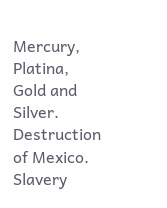Mercury, Platina, Gold and Silver. Destruction of Mexico. Slavery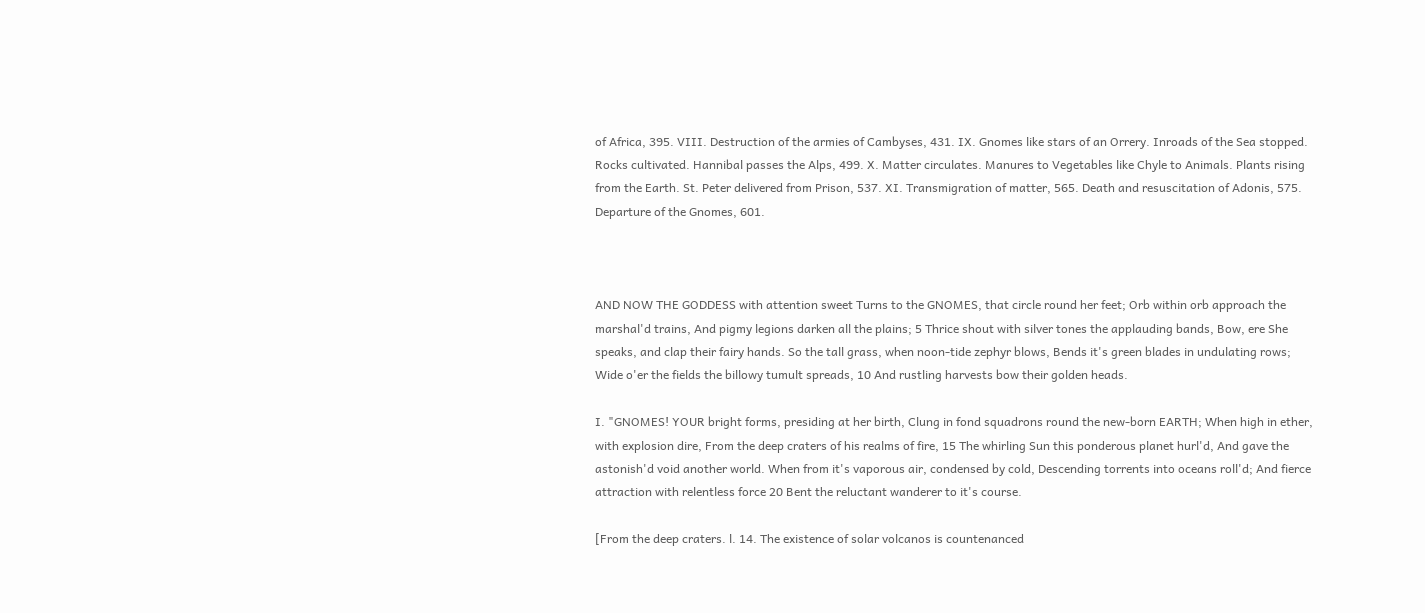of Africa, 395. VIII. Destruction of the armies of Cambyses, 431. IX. Gnomes like stars of an Orrery. Inroads of the Sea stopped. Rocks cultivated. Hannibal passes the Alps, 499. X. Matter circulates. Manures to Vegetables like Chyle to Animals. Plants rising from the Earth. St. Peter delivered from Prison, 537. XI. Transmigration of matter, 565. Death and resuscitation of Adonis, 575. Departure of the Gnomes, 601.



AND NOW THE GODDESS with attention sweet Turns to the GNOMES, that circle round her feet; Orb within orb approach the marshal'd trains, And pigmy legions darken all the plains; 5 Thrice shout with silver tones the applauding bands, Bow, ere She speaks, and clap their fairy hands. So the tall grass, when noon-tide zephyr blows, Bends it's green blades in undulating rows; Wide o'er the fields the billowy tumult spreads, 10 And rustling harvests bow their golden heads.

I. "GNOMES! YOUR bright forms, presiding at her birth, Clung in fond squadrons round the new-born EARTH; When high in ether, with explosion dire, From the deep craters of his realms of fire, 15 The whirling Sun this ponderous planet hurl'd, And gave the astonish'd void another world. When from it's vaporous air, condensed by cold, Descending torrents into oceans roll'd; And fierce attraction with relentless force 20 Bent the reluctant wanderer to it's course.

[From the deep craters. l. 14. The existence of solar volcanos is countenanced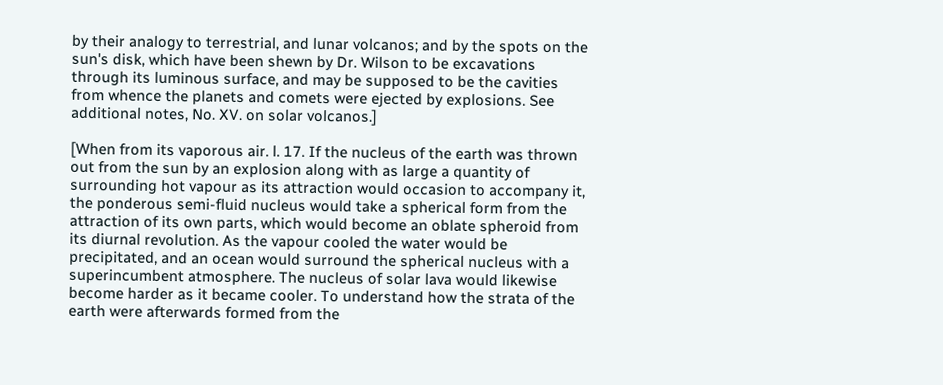by their analogy to terrestrial, and lunar volcanos; and by the spots on the sun's disk, which have been shewn by Dr. Wilson to be excavations through its luminous surface, and may be supposed to be the cavities from whence the planets and comets were ejected by explosions. See additional notes, No. XV. on solar volcanos.]

[When from its vaporous air. l. 17. If the nucleus of the earth was thrown out from the sun by an explosion along with as large a quantity of surrounding hot vapour as its attraction would occasion to accompany it, the ponderous semi-fluid nucleus would take a spherical form from the attraction of its own parts, which would become an oblate spheroid from its diurnal revolution. As the vapour cooled the water would be precipitated, and an ocean would surround the spherical nucleus with a superincumbent atmosphere. The nucleus of solar lava would likewise become harder as it became cooler. To understand how the strata of the earth were afterwards formed from the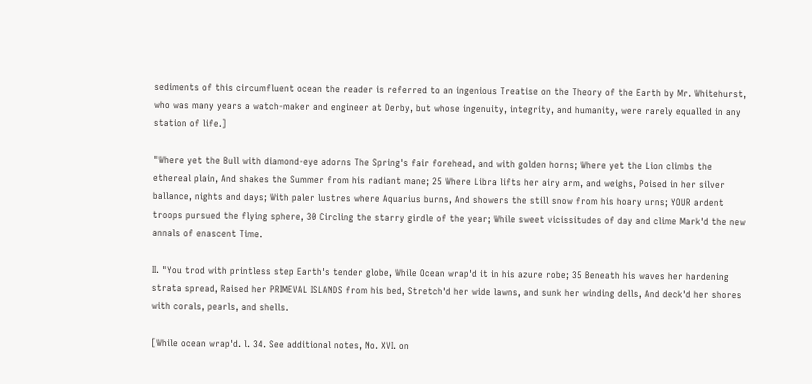sediments of this circumfluent ocean the reader is referred to an ingenious Treatise on the Theory of the Earth by Mr. Whitehurst, who was many years a watch-maker and engineer at Derby, but whose ingenuity, integrity, and humanity, were rarely equalled in any station of life.]

"Where yet the Bull with diamond-eye adorns The Spring's fair forehead, and with golden horns; Where yet the Lion climbs the ethereal plain, And shakes the Summer from his radiant mane; 25 Where Libra lifts her airy arm, and weighs, Poised in her silver ballance, nights and days; With paler lustres where Aquarius burns, And showers the still snow from his hoary urns; YOUR ardent troops pursued the flying sphere, 30 Circling the starry girdle of the year; While sweet vicissitudes of day and clime Mark'd the new annals of enascent Time.

II. "You trod with printless step Earth's tender globe, While Ocean wrap'd it in his azure robe; 35 Beneath his waves her hardening strata spread, Raised her PRIMEVAL ISLANDS from his bed, Stretch'd her wide lawns, and sunk her winding dells, And deck'd her shores with corals, pearls, and shells.

[While ocean wrap'd. l. 34. See additional notes, No. XVI. on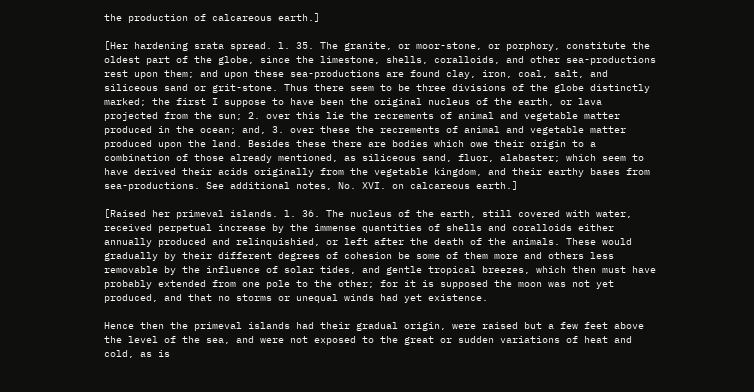the production of calcareous earth.]

[Her hardening srata spread. l. 35. The granite, or moor-stone, or porphory, constitute the oldest part of the globe, since the limestone, shells, coralloids, and other sea-productions rest upon them; and upon these sea-productions are found clay, iron, coal, salt, and siliceous sand or grit-stone. Thus there seem to be three divisions of the globe distinctly marked; the first I suppose to have been the original nucleus of the earth, or lava projected from the sun; 2. over this lie the recrements of animal and vegetable matter produced in the ocean; and, 3. over these the recrements of animal and vegetable matter produced upon the land. Besides these there are bodies which owe their origin to a combination of those already mentioned, as siliceous sand, fluor, alabaster; which seem to have derived their acids originally from the vegetable kingdom, and their earthy bases from sea-productions. See additional notes, No. XVI. on calcareous earth.]

[Raised her primeval islands. l. 36. The nucleus of the earth, still covered with water, received perpetual increase by the immense quantities of shells and coralloids either annually produced and relinquishied, or left after the death of the animals. These would gradually by their different degrees of cohesion be some of them more and others less removable by the influence of solar tides, and gentle tropical breezes, which then must have probably extended from one pole to the other; for it is supposed the moon was not yet produced, and that no storms or unequal winds had yet existence.

Hence then the primeval islands had their gradual origin, were raised but a few feet above the level of the sea, and were not exposed to the great or sudden variations of heat and cold, as is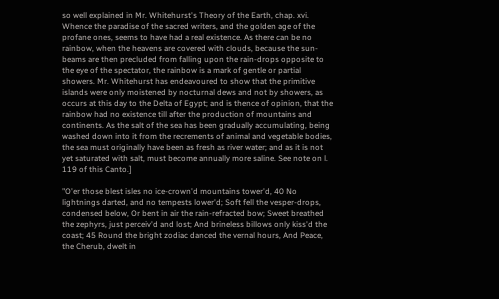so well explained in Mr. Whitehurst's Theory of the Earth, chap. xvi. Whence the paradise of the sacred writers, and the golden age of the profane ones, seems to have had a real existence. As there can be no rainbow, when the heavens are covered with clouds, because the sun-beams are then precluded from falling upon the rain-drops opposite to the eye of the spectator, the rainbow is a mark of gentle or partial showers. Mr. Whitehurst has endeavoured to show that the primitive islands were only moistened by nocturnal dews and not by showers, as occurs at this day to the Delta of Egypt; and is thence of opinion, that the rainbow had no existence till after the production of mountains and continents. As the salt of the sea has been gradually accumulating, being washed down into it from the recrements of animal and vegetable bodies, the sea must originally have been as fresh as river water; and as it is not yet saturated with salt, must become annually more saline. See note on l. 119 of this Canto.]

"O'er those blest isles no ice-crown'd mountains tower'd, 40 No lightnings darted, and no tempests lower'd; Soft fell the vesper-drops, condensed below, Or bent in air the rain-refracted bow; Sweet breathed the zephyrs, just perceiv'd and lost; And brineless billows only kiss'd the coast; 45 Round the bright zodiac danced the vernal hours, And Peace, the Cherub, dwelt in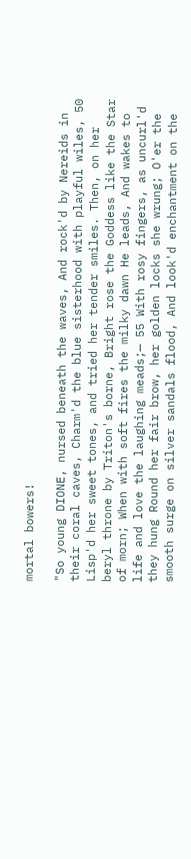mortal bowers!

"So young DIONE, nursed beneath the waves, And rock'd by Nereids in their coral caves, Charm'd the blue sisterhood with playful wiles, 50 Lisp'd her sweet tones, and tried her tender smiles. Then, on her beryl throne by Triton's borne, Bright rose the Goddess like the Star of morn; When with soft fires the milky dawn He leads, And wakes to life and love the laughing meads;— 55 With rosy fingers, as uncurl'd they hung Round her fair brow, her golden locks she wrung; O'er the smooth surge on silver sandals flood, And look'd enchantment on the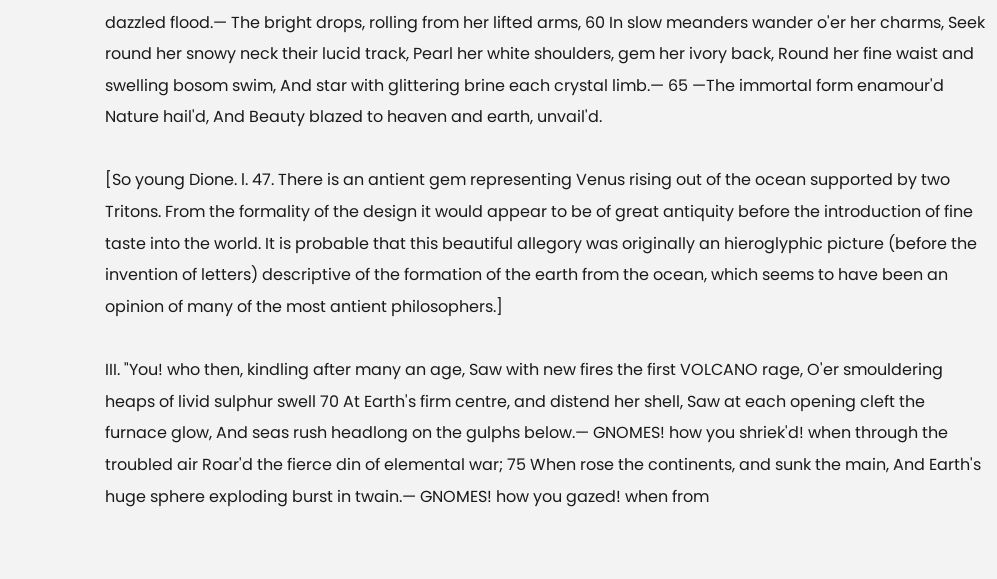dazzled flood.— The bright drops, rolling from her lifted arms, 60 In slow meanders wander o'er her charms, Seek round her snowy neck their lucid track, Pearl her white shoulders, gem her ivory back, Round her fine waist and swelling bosom swim, And star with glittering brine each crystal limb.— 65 —The immortal form enamour'd Nature hail'd, And Beauty blazed to heaven and earth, unvail'd.

[So young Dione. l. 47. There is an antient gem representing Venus rising out of the ocean supported by two Tritons. From the formality of the design it would appear to be of great antiquity before the introduction of fine taste into the world. It is probable that this beautiful allegory was originally an hieroglyphic picture (before the invention of letters) descriptive of the formation of the earth from the ocean, which seems to have been an opinion of many of the most antient philosophers.]

III. "You! who then, kindling after many an age, Saw with new fires the first VOLCANO rage, O'er smouldering heaps of livid sulphur swell 70 At Earth's firm centre, and distend her shell, Saw at each opening cleft the furnace glow, And seas rush headlong on the gulphs below.— GNOMES! how you shriek'd! when through the troubled air Roar'd the fierce din of elemental war; 75 When rose the continents, and sunk the main, And Earth's huge sphere exploding burst in twain.— GNOMES! how you gazed! when from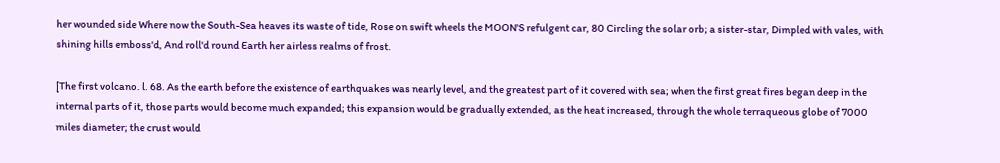her wounded side Where now the South-Sea heaves its waste of tide, Rose on swift wheels the MOON'S refulgent car, 80 Circling the solar orb; a sister-star, Dimpled with vales, with shining hills emboss'd, And roll'd round Earth her airless realms of frost.

[The first volcano. l. 68. As the earth before the existence of earthquakes was nearly level, and the greatest part of it covered with sea; when the first great fires began deep in the internal parts of it, those parts would become much expanded; this expansion would be gradually extended, as the heat increased, through the whole terraqueous globe of 7000 miles diameter; the crust would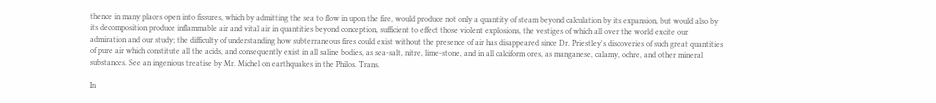thence in many places open into fissures, which by admitting the sea to flow in upon the fire, would produce not only a quantity of steam beyond calculation by its expansion, but would also by its decomposition produce inflammable air and vital air in quantities beyond conception, sufficient to effect those violent explosions, the vestiges of which all over the world excite our admiration and our study; the difficulty of understanding how subterraneous fires could exist without the presence of air has disappeared since Dr. Priestley's discoveries of such great quantities of pure air which constitute all the acids, and consequently exist in all saline bodies, as sea-salt, nitre, lime-stone, and in all calciform ores, as manganese, calamy, ochre, and other mineral substances. See an ingenious treatise by Mr. Michel on earthquakes in the Philos. Trans.

In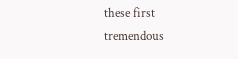these first tremendous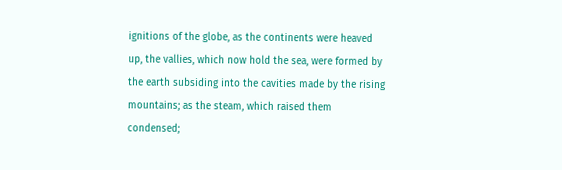ignitions of the globe, as the continents were heaved up, the vallies, which now hold the sea, were formed by the earth subsiding into the cavities made by the rising mountains; as the steam, which raised them condensed;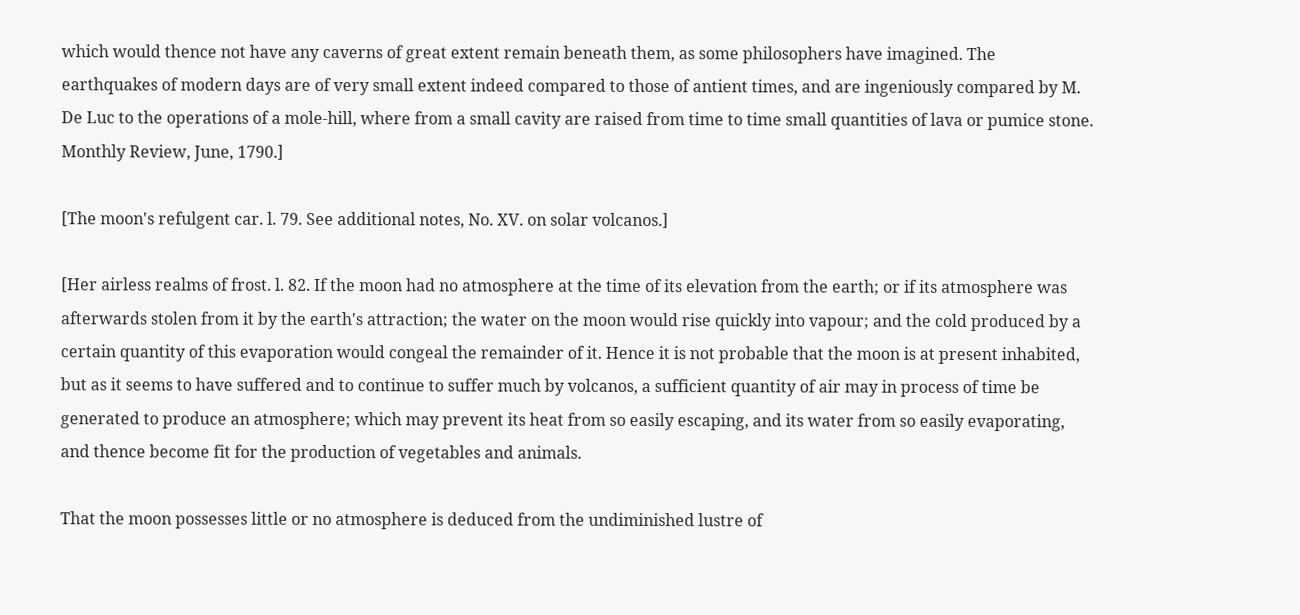which would thence not have any caverns of great extent remain beneath them, as some philosophers have imagined. The earthquakes of modern days are of very small extent indeed compared to those of antient times, and are ingeniously compared by M. De Luc to the operations of a mole-hill, where from a small cavity are raised from time to time small quantities of lava or pumice stone. Monthly Review, June, 1790.]

[The moon's refulgent car. l. 79. See additional notes, No. XV. on solar volcanos.]

[Her airless realms of frost. l. 82. If the moon had no atmosphere at the time of its elevation from the earth; or if its atmosphere was afterwards stolen from it by the earth's attraction; the water on the moon would rise quickly into vapour; and the cold produced by a certain quantity of this evaporation would congeal the remainder of it. Hence it is not probable that the moon is at present inhabited, but as it seems to have suffered and to continue to suffer much by volcanos, a sufficient quantity of air may in process of time be generated to produce an atmosphere; which may prevent its heat from so easily escaping, and its water from so easily evaporating, and thence become fit for the production of vegetables and animals.

That the moon possesses little or no atmosphere is deduced from the undiminished lustre of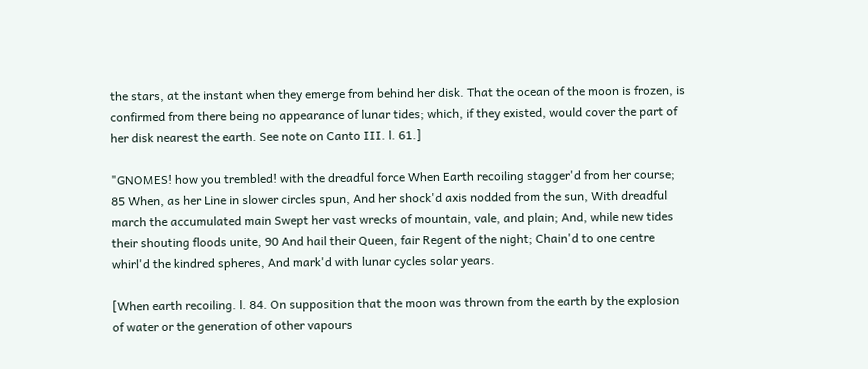the stars, at the instant when they emerge from behind her disk. That the ocean of the moon is frozen, is confirmed from there being no appearance of lunar tides; which, if they existed, would cover the part of her disk nearest the earth. See note on Canto III. l. 61.]

"GNOMES! how you trembled! with the dreadful force When Earth recoiling stagger'd from her course; 85 When, as her Line in slower circles spun, And her shock'd axis nodded from the sun, With dreadful march the accumulated main Swept her vast wrecks of mountain, vale, and plain; And, while new tides their shouting floods unite, 90 And hail their Queen, fair Regent of the night; Chain'd to one centre whirl'd the kindred spheres, And mark'd with lunar cycles solar years.

[When earth recoiling. l. 84. On supposition that the moon was thrown from the earth by the explosion of water or the generation of other vapours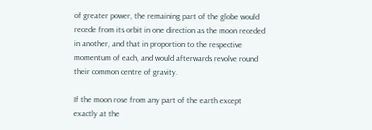of greater power, the remaining part of the globe would recede from its orbit in one direction as the moon receded in another, and that in proportion to the respective momentum of each, and would afterwards revolve round their common centre of gravity.

If the moon rose from any part of the earth except exactly at the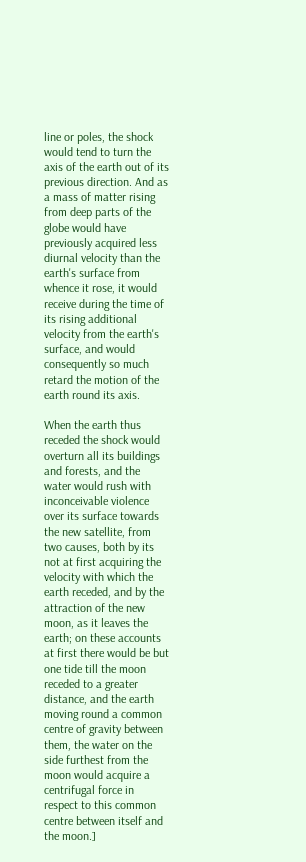line or poles, the shock would tend to turn the axis of the earth out of its previous direction. And as a mass of matter rising from deep parts of the globe would have previously acquired less diurnal velocity than the earth's surface from whence it rose, it would receive during the time of its rising additional velocity from the earth's surface, and would consequently so much retard the motion of the earth round its axis.

When the earth thus receded the shock would overturn all its buildings and forests, and the water would rush with inconceivable violence over its surface towards the new satellite, from two causes, both by its not at first acquiring the velocity with which the earth receded, and by the attraction of the new moon, as it leaves the earth; on these accounts at first there would be but one tide till the moon receded to a greater distance, and the earth moving round a common centre of gravity between them, the water on the side furthest from the moon would acquire a centrifugal force in respect to this common centre between itself and the moon.]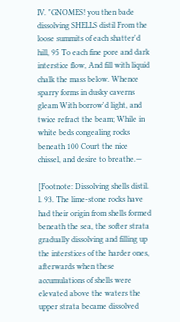IV. "GNOMES! you then bade dissolving SHELLS distil From the loose summits of each shatter'd hill, 95 To each fine pore and dark interstice flow, And fill with liquid chalk the mass below. Whence sparry forms in dusky caverns gleam With borrow'd light, and twice refract the beam; While in white beds congealing rocks beneath 100 Court the nice chissel, and desire to breathe.—

[Footnote: Dissolving shells distil. l. 93. The lime-stone rocks have had their origin from shells formed beneath the sea, the softer strata gradually dissolving and filling up the interstices of the harder ones, afterwards when these accumulations of shells were elevated above the waters the upper strata became dissolved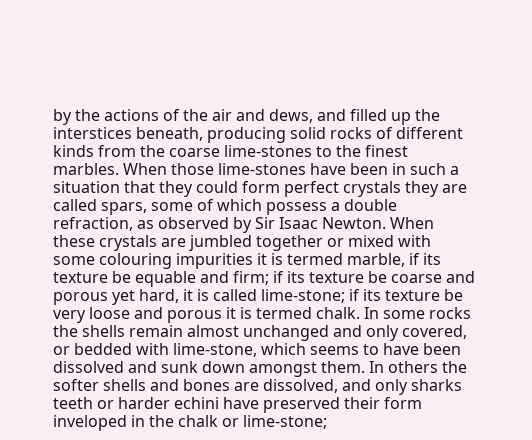by the actions of the air and dews, and filled up the interstices beneath, producing solid rocks of different kinds from the coarse lime-stones to the finest marbles. When those lime-stones have been in such a situation that they could form perfect crystals they are called spars, some of which possess a double refraction, as observed by Sir Isaac Newton. When these crystals are jumbled together or mixed with some colouring impurities it is termed marble, if its texture be equable and firm; if its texture be coarse and porous yet hard, it is called lime-stone; if its texture be very loose and porous it is termed chalk. In some rocks the shells remain almost unchanged and only covered, or bedded with lime-stone, which seems to have been dissolved and sunk down amongst them. In others the softer shells and bones are dissolved, and only sharks teeth or harder echini have preserved their form inveloped in the chalk or lime-stone;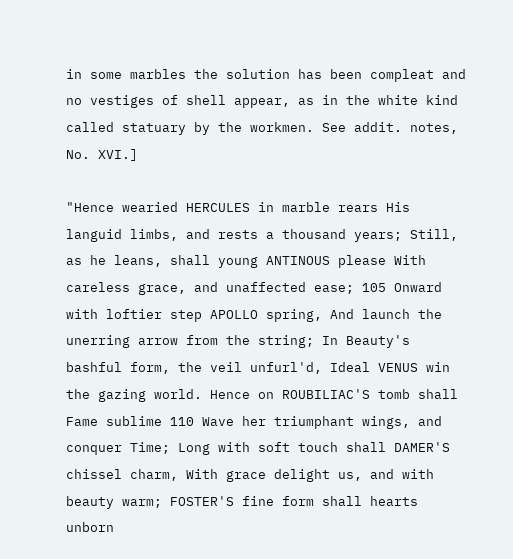in some marbles the solution has been compleat and no vestiges of shell appear, as in the white kind called statuary by the workmen. See addit. notes, No. XVI.]

"Hence wearied HERCULES in marble rears His languid limbs, and rests a thousand years; Still, as he leans, shall young ANTINOUS please With careless grace, and unaffected ease; 105 Onward with loftier step APOLLO spring, And launch the unerring arrow from the string; In Beauty's bashful form, the veil unfurl'd, Ideal VENUS win the gazing world. Hence on ROUBILIAC'S tomb shall Fame sublime 110 Wave her triumphant wings, and conquer Time; Long with soft touch shall DAMER'S chissel charm, With grace delight us, and with beauty warm; FOSTER'S fine form shall hearts unborn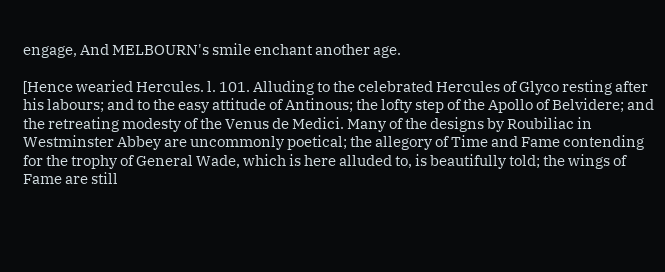engage, And MELBOURN's smile enchant another age.

[Hence wearied Hercules. l. 101. Alluding to the celebrated Hercules of Glyco resting after his labours; and to the easy attitude of Antinous; the lofty step of the Apollo of Belvidere; and the retreating modesty of the Venus de Medici. Many of the designs by Roubiliac in Westminster Abbey are uncommonly poetical; the allegory of Time and Fame contending for the trophy of General Wade, which is here alluded to, is beautifully told; the wings of Fame are still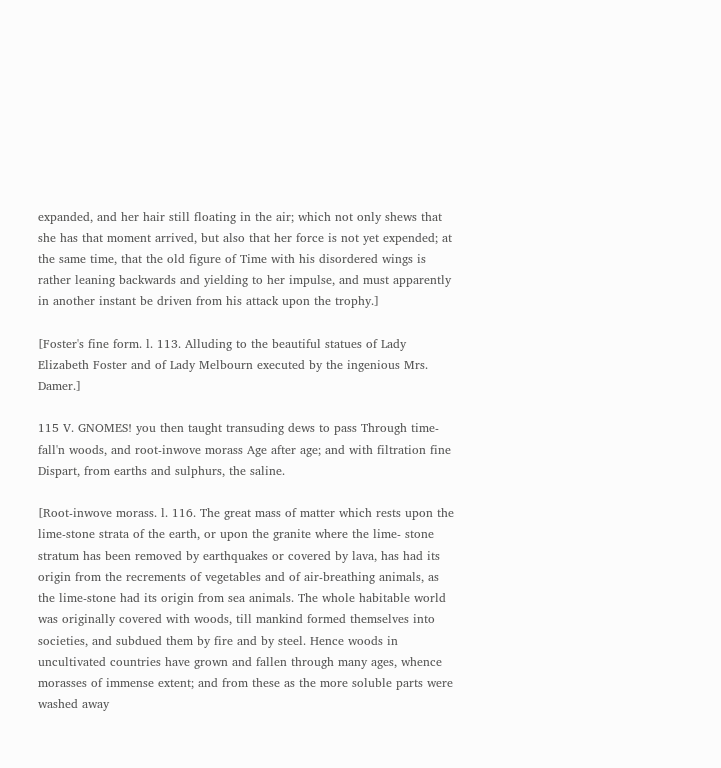expanded, and her hair still floating in the air; which not only shews that she has that moment arrived, but also that her force is not yet expended; at the same time, that the old figure of Time with his disordered wings is rather leaning backwards and yielding to her impulse, and must apparently in another instant be driven from his attack upon the trophy.]

[Foster's fine form. l. 113. Alluding to the beautiful statues of Lady Elizabeth Foster and of Lady Melbourn executed by the ingenious Mrs. Damer.]

115 V. GNOMES! you then taught transuding dews to pass Through time-fall'n woods, and root-inwove morass Age after age; and with filtration fine Dispart, from earths and sulphurs, the saline.

[Root-inwove morass. l. 116. The great mass of matter which rests upon the lime-stone strata of the earth, or upon the granite where the lime- stone stratum has been removed by earthquakes or covered by lava, has had its origin from the recrements of vegetables and of air-breathing animals, as the lime-stone had its origin from sea animals. The whole habitable world was originally covered with woods, till mankind formed themselves into societies, and subdued them by fire and by steel. Hence woods in uncultivated countries have grown and fallen through many ages, whence morasses of immense extent; and from these as the more soluble parts were washed away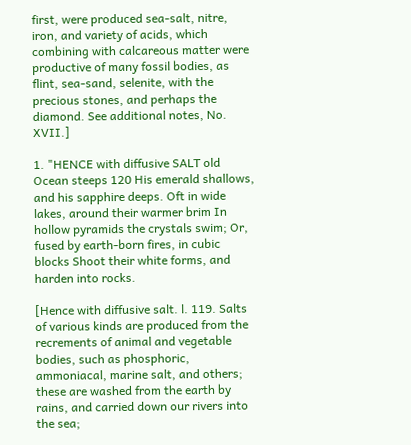first, were produced sea-salt, nitre, iron, and variety of acids, which combining with calcareous matter were productive of many fossil bodies, as flint, sea-sand, selenite, with the precious stones, and perhaps the diamond. See additional notes, No. XVII.]

1. "HENCE with diffusive SALT old Ocean steeps 120 His emerald shallows, and his sapphire deeps. Oft in wide lakes, around their warmer brim In hollow pyramids the crystals swim; Or, fused by earth-born fires, in cubic blocks Shoot their white forms, and harden into rocks.

[Hence with diffusive salt. l. 119. Salts of various kinds are produced from the recrements of animal and vegetable bodies, such as phosphoric, ammoniacal, marine salt, and others; these are washed from the earth by rains, and carried down our rivers into the sea;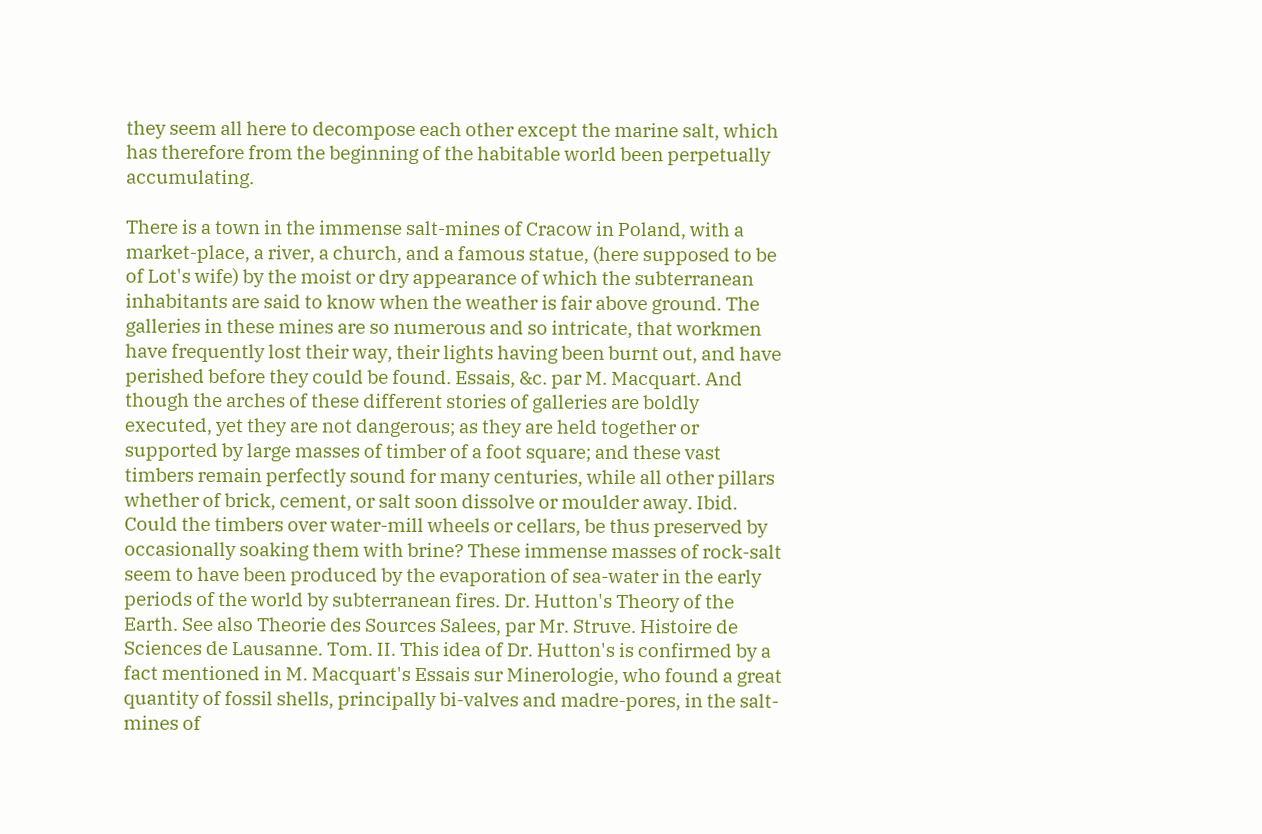they seem all here to decompose each other except the marine salt, which has therefore from the beginning of the habitable world been perpetually accumulating.

There is a town in the immense salt-mines of Cracow in Poland, with a market-place, a river, a church, and a famous statue, (here supposed to be of Lot's wife) by the moist or dry appearance of which the subterranean inhabitants are said to know when the weather is fair above ground. The galleries in these mines are so numerous and so intricate, that workmen have frequently lost their way, their lights having been burnt out, and have perished before they could be found. Essais, &c. par M. Macquart. And though the arches of these different stories of galleries are boldly executed, yet they are not dangerous; as they are held together or supported by large masses of timber of a foot square; and these vast timbers remain perfectly sound for many centuries, while all other pillars whether of brick, cement, or salt soon dissolve or moulder away. Ibid. Could the timbers over water-mill wheels or cellars, be thus preserved by occasionally soaking them with brine? These immense masses of rock-salt seem to have been produced by the evaporation of sea-water in the early periods of the world by subterranean fires. Dr. Hutton's Theory of the Earth. See also Theorie des Sources Salees, par Mr. Struve. Histoire de Sciences de Lausanne. Tom. II. This idea of Dr. Hutton's is confirmed by a fact mentioned in M. Macquart's Essais sur Minerologie, who found a great quantity of fossil shells, principally bi-valves and madre-pores, in the salt-mines of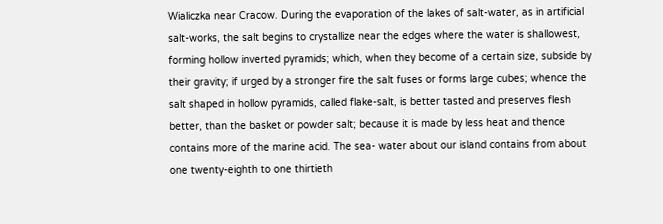Wialiczka near Cracow. During the evaporation of the lakes of salt-water, as in artificial salt-works, the salt begins to crystallize near the edges where the water is shallowest, forming hollow inverted pyramids; which, when they become of a certain size, subside by their gravity; if urged by a stronger fire the salt fuses or forms large cubes; whence the salt shaped in hollow pyramids, called flake-salt, is better tasted and preserves flesh better, than the basket or powder salt; because it is made by less heat and thence contains more of the marine acid. The sea- water about our island contains from about one twenty-eighth to one thirtieth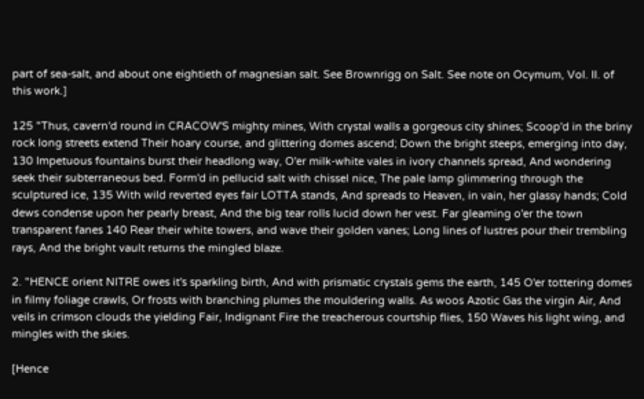part of sea-salt, and about one eightieth of magnesian salt. See Brownrigg on Salt. See note on Ocymum, Vol. II. of this work.]

125 "Thus, cavern'd round in CRACOW'S mighty mines, With crystal walls a gorgeous city shines; Scoop'd in the briny rock long streets extend Their hoary course, and glittering domes ascend; Down the bright steeps, emerging into day, 130 Impetuous fountains burst their headlong way, O'er milk-white vales in ivory channels spread, And wondering seek their subterraneous bed. Form'd in pellucid salt with chissel nice, The pale lamp glimmering through the sculptured ice, 135 With wild reverted eyes fair LOTTA stands, And spreads to Heaven, in vain, her glassy hands; Cold dews condense upon her pearly breast, And the big tear rolls lucid down her vest. Far gleaming o'er the town transparent fanes 140 Rear their white towers, and wave their golden vanes; Long lines of lustres pour their trembling rays, And the bright vault returns the mingled blaze.

2. "HENCE orient NITRE owes it's sparkling birth, And with prismatic crystals gems the earth, 145 O'er tottering domes in filmy foliage crawls, Or frosts with branching plumes the mouldering walls. As woos Azotic Gas the virgin Air, And veils in crimson clouds the yielding Fair, Indignant Fire the treacherous courtship flies, 150 Waves his light wing, and mingles with the skies.

[Hence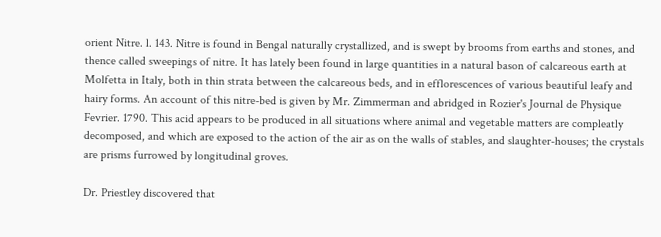orient Nitre. l. 143. Nitre is found in Bengal naturally crystallized, and is swept by brooms from earths and stones, and thence called sweepings of nitre. It has lately been found in large quantities in a natural bason of calcareous earth at Molfetta in Italy, both in thin strata between the calcareous beds, and in efflorescences of various beautiful leafy and hairy forms. An account of this nitre-bed is given by Mr. Zimmerman and abridged in Rozier's Journal de Physique Fevrier. 1790. This acid appears to be produced in all situations where animal and vegetable matters are compleatly decomposed, and which are exposed to the action of the air as on the walls of stables, and slaughter-houses; the crystals are prisms furrowed by longitudinal groves.

Dr. Priestley discovered that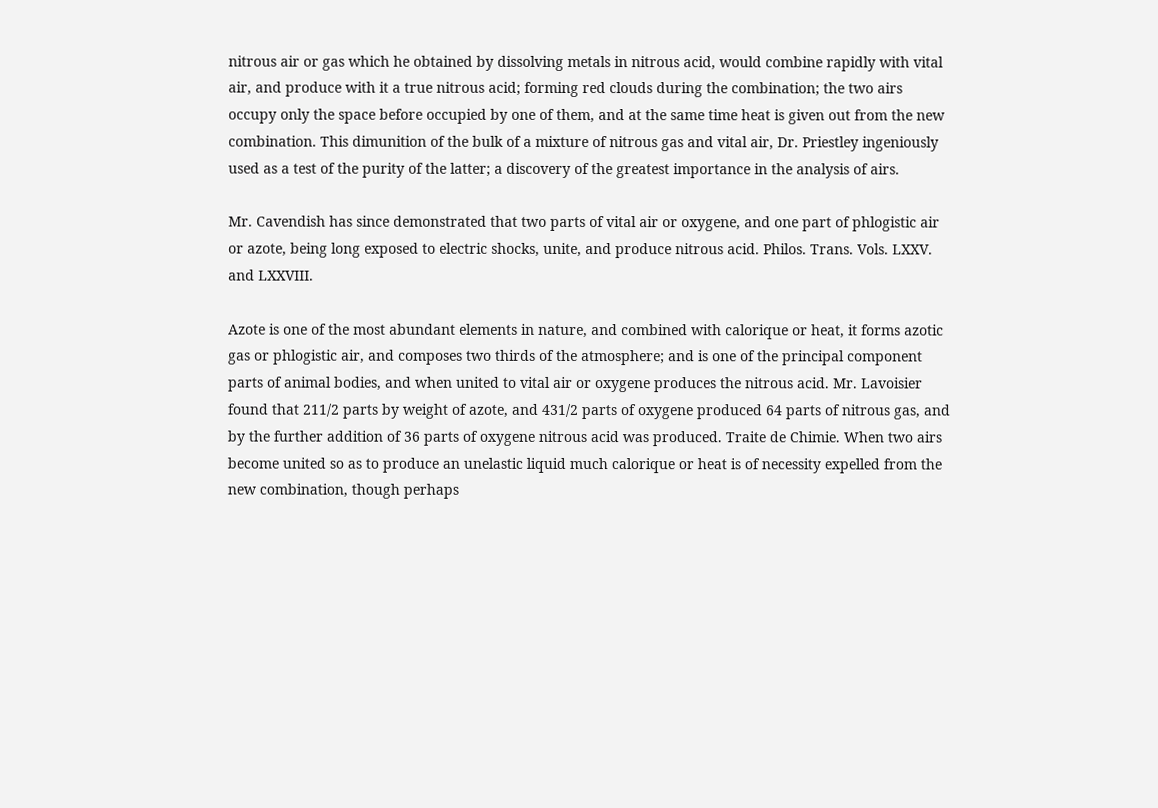nitrous air or gas which he obtained by dissolving metals in nitrous acid, would combine rapidly with vital air, and produce with it a true nitrous acid; forming red clouds during the combination; the two airs occupy only the space before occupied by one of them, and at the same time heat is given out from the new combination. This dimunition of the bulk of a mixture of nitrous gas and vital air, Dr. Priestley ingeniously used as a test of the purity of the latter; a discovery of the greatest importance in the analysis of airs.

Mr. Cavendish has since demonstrated that two parts of vital air or oxygene, and one part of phlogistic air or azote, being long exposed to electric shocks, unite, and produce nitrous acid. Philos. Trans. Vols. LXXV. and LXXVIII.

Azote is one of the most abundant elements in nature, and combined with calorique or heat, it forms azotic gas or phlogistic air, and composes two thirds of the atmosphere; and is one of the principal component parts of animal bodies, and when united to vital air or oxygene produces the nitrous acid. Mr. Lavoisier found that 211/2 parts by weight of azote, and 431/2 parts of oxygene produced 64 parts of nitrous gas, and by the further addition of 36 parts of oxygene nitrous acid was produced. Traite de Chimie. When two airs become united so as to produce an unelastic liquid much calorique or heat is of necessity expelled from the new combination, though perhaps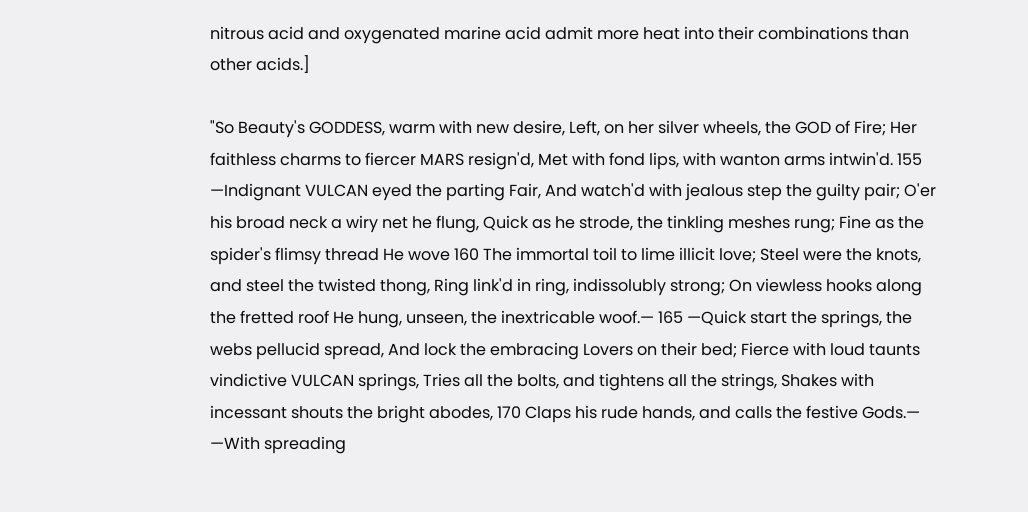nitrous acid and oxygenated marine acid admit more heat into their combinations than other acids.]

"So Beauty's GODDESS, warm with new desire, Left, on her silver wheels, the GOD of Fire; Her faithless charms to fiercer MARS resign'd, Met with fond lips, with wanton arms intwin'd. 155 —Indignant VULCAN eyed the parting Fair, And watch'd with jealous step the guilty pair; O'er his broad neck a wiry net he flung, Quick as he strode, the tinkling meshes rung; Fine as the spider's flimsy thread He wove 160 The immortal toil to lime illicit love; Steel were the knots, and steel the twisted thong, Ring link'd in ring, indissolubly strong; On viewless hooks along the fretted roof He hung, unseen, the inextricable woof.— 165 —Quick start the springs, the webs pellucid spread, And lock the embracing Lovers on their bed; Fierce with loud taunts vindictive VULCAN springs, Tries all the bolts, and tightens all the strings, Shakes with incessant shouts the bright abodes, 170 Claps his rude hands, and calls the festive Gods.— —With spreading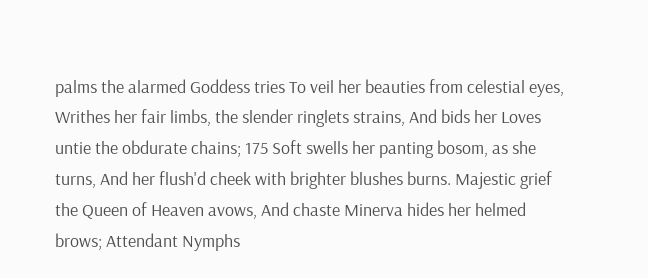palms the alarmed Goddess tries To veil her beauties from celestial eyes, Writhes her fair limbs, the slender ringlets strains, And bids her Loves untie the obdurate chains; 175 Soft swells her panting bosom, as she turns, And her flush'd cheek with brighter blushes burns. Majestic grief the Queen of Heaven avows, And chaste Minerva hides her helmed brows; Attendant Nymphs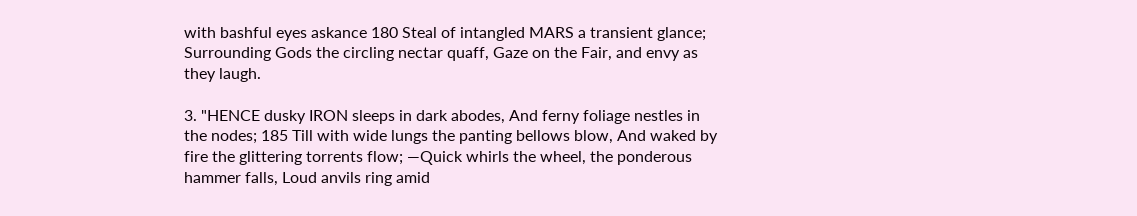with bashful eyes askance 180 Steal of intangled MARS a transient glance; Surrounding Gods the circling nectar quaff, Gaze on the Fair, and envy as they laugh.

3. "HENCE dusky IRON sleeps in dark abodes, And ferny foliage nestles in the nodes; 185 Till with wide lungs the panting bellows blow, And waked by fire the glittering torrents flow; —Quick whirls the wheel, the ponderous hammer falls, Loud anvils ring amid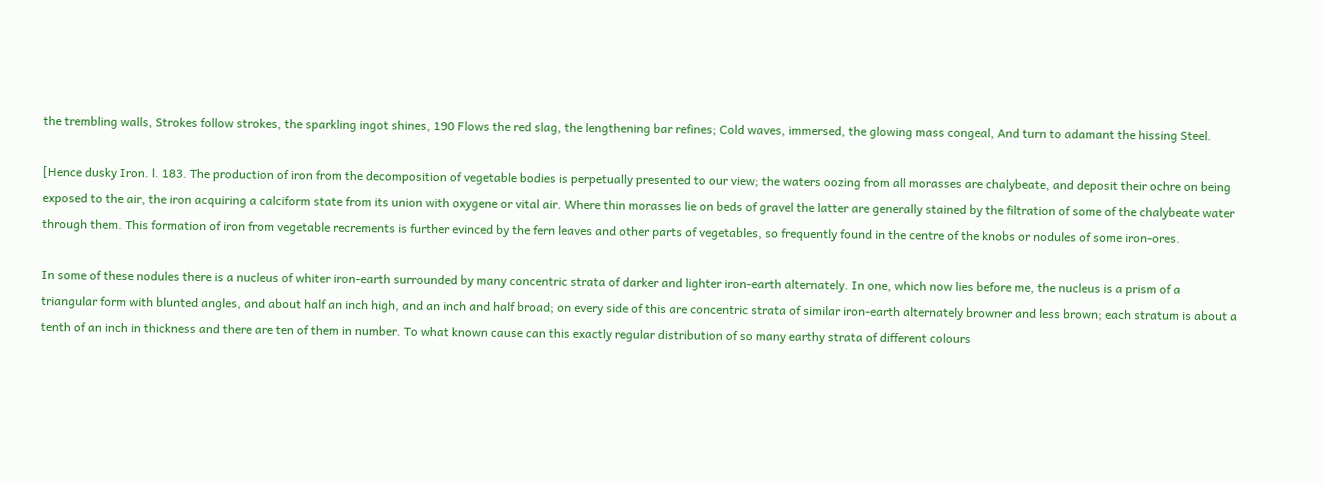the trembling walls, Strokes follow strokes, the sparkling ingot shines, 190 Flows the red slag, the lengthening bar refines; Cold waves, immersed, the glowing mass congeal, And turn to adamant the hissing Steel.

[Hence dusky Iron. l. 183. The production of iron from the decomposition of vegetable bodies is perpetually presented to our view; the waters oozing from all morasses are chalybeate, and deposit their ochre on being exposed to the air, the iron acquiring a calciform state from its union with oxygene or vital air. Where thin morasses lie on beds of gravel the latter are generally stained by the filtration of some of the chalybeate water through them. This formation of iron from vegetable recrements is further evinced by the fern leaves and other parts of vegetables, so frequently found in the centre of the knobs or nodules of some iron-ores.

In some of these nodules there is a nucleus of whiter iron-earth surrounded by many concentric strata of darker and lighter iron-earth alternately. In one, which now lies before me, the nucleus is a prism of a triangular form with blunted angles, and about half an inch high, and an inch and half broad; on every side of this are concentric strata of similar iron-earth alternately browner and less brown; each stratum is about a tenth of an inch in thickness and there are ten of them in number. To what known cause can this exactly regular distribution of so many earthy strata of different colours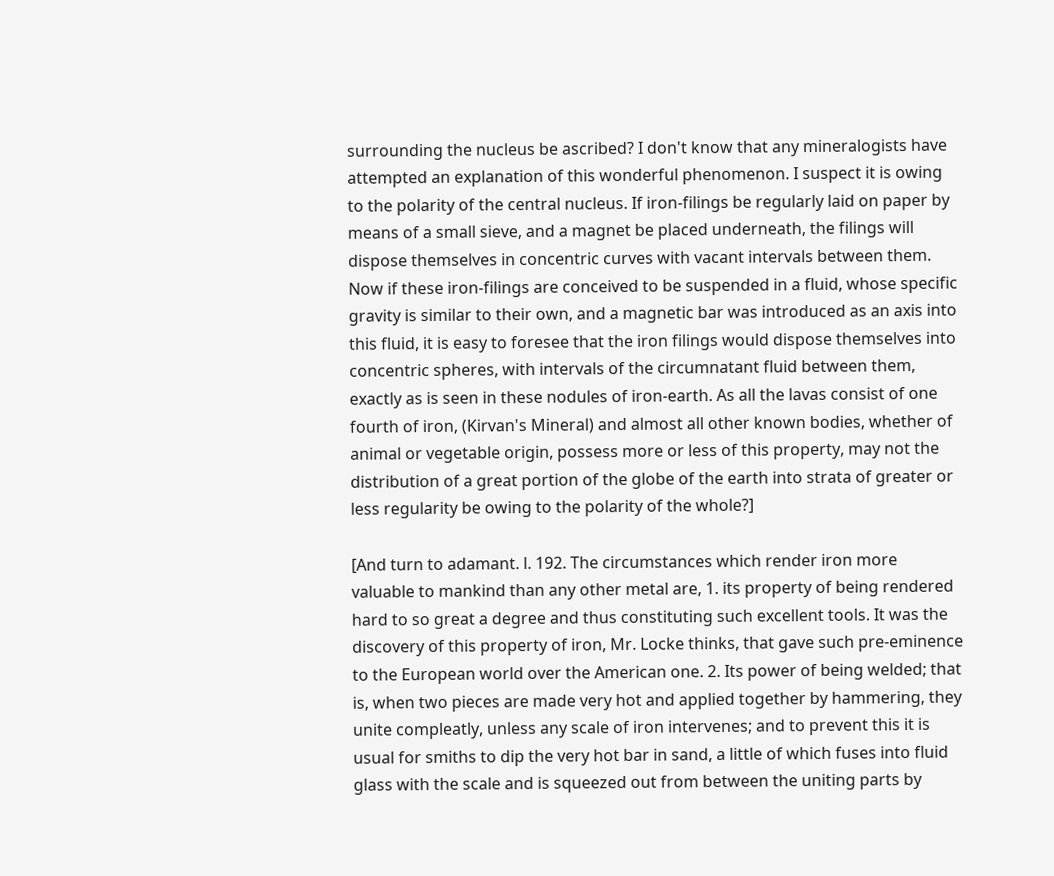surrounding the nucleus be ascribed? I don't know that any mineralogists have attempted an explanation of this wonderful phenomenon. I suspect it is owing to the polarity of the central nucleus. If iron-filings be regularly laid on paper by means of a small sieve, and a magnet be placed underneath, the filings will dispose themselves in concentric curves with vacant intervals between them. Now if these iron-filings are conceived to be suspended in a fluid, whose specific gravity is similar to their own, and a magnetic bar was introduced as an axis into this fluid, it is easy to foresee that the iron filings would dispose themselves into concentric spheres, with intervals of the circumnatant fluid between them, exactly as is seen in these nodules of iron-earth. As all the lavas consist of one fourth of iron, (Kirvan's Mineral) and almost all other known bodies, whether of animal or vegetable origin, possess more or less of this property, may not the distribution of a great portion of the globe of the earth into strata of greater or less regularity be owing to the polarity of the whole?]

[And turn to adamant. l. 192. The circumstances which render iron more valuable to mankind than any other metal are, 1. its property of being rendered hard to so great a degree and thus constituting such excellent tools. It was the discovery of this property of iron, Mr. Locke thinks, that gave such pre-eminence to the European world over the American one. 2. Its power of being welded; that is, when two pieces are made very hot and applied together by hammering, they unite compleatly, unless any scale of iron intervenes; and to prevent this it is usual for smiths to dip the very hot bar in sand, a little of which fuses into fluid glass with the scale and is squeezed out from between the uniting parts by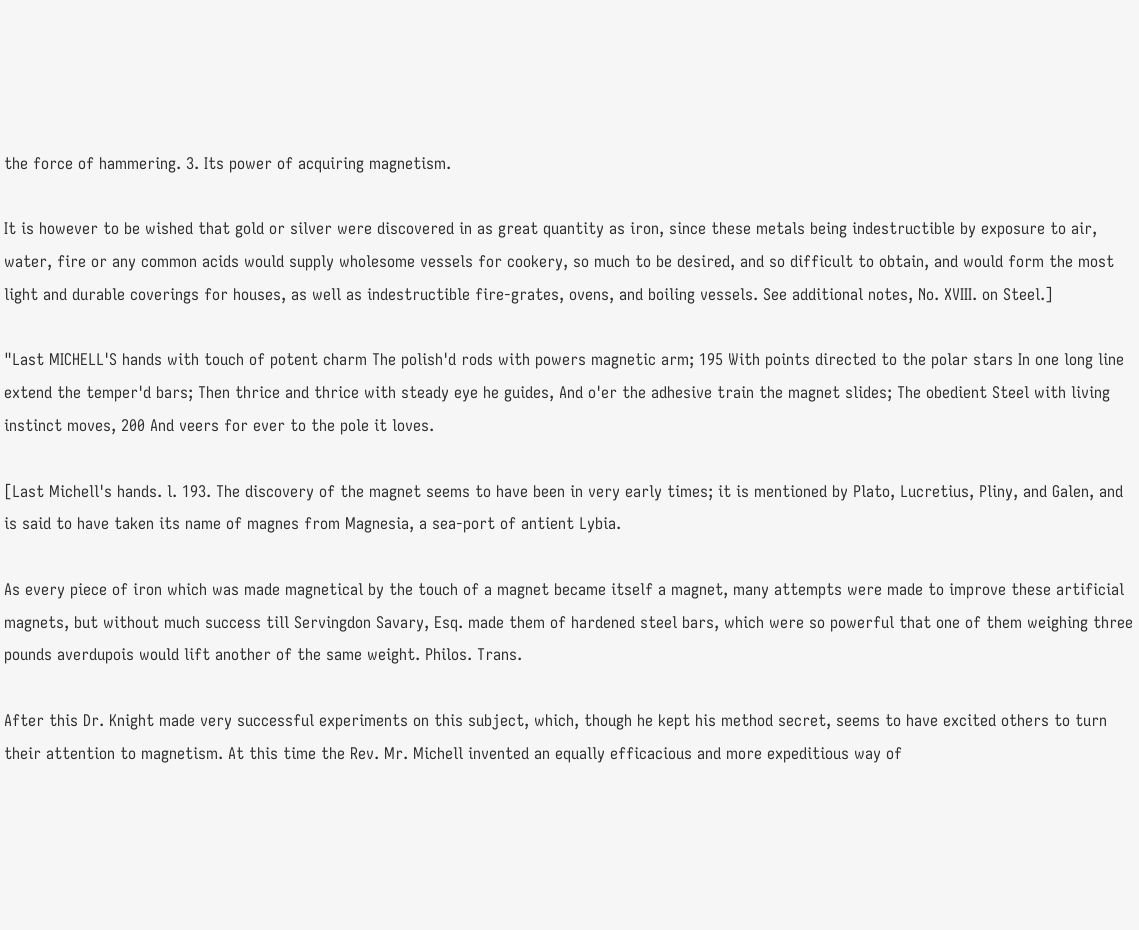the force of hammering. 3. Its power of acquiring magnetism.

It is however to be wished that gold or silver were discovered in as great quantity as iron, since these metals being indestructible by exposure to air, water, fire or any common acids would supply wholesome vessels for cookery, so much to be desired, and so difficult to obtain, and would form the most light and durable coverings for houses, as well as indestructible fire-grates, ovens, and boiling vessels. See additional notes, No. XVIII. on Steel.]

"Last MICHELL'S hands with touch of potent charm The polish'd rods with powers magnetic arm; 195 With points directed to the polar stars In one long line extend the temper'd bars; Then thrice and thrice with steady eye he guides, And o'er the adhesive train the magnet slides; The obedient Steel with living instinct moves, 200 And veers for ever to the pole it loves.

[Last Michell's hands. l. 193. The discovery of the magnet seems to have been in very early times; it is mentioned by Plato, Lucretius, Pliny, and Galen, and is said to have taken its name of magnes from Magnesia, a sea-port of antient Lybia.

As every piece of iron which was made magnetical by the touch of a magnet became itself a magnet, many attempts were made to improve these artificial magnets, but without much success till Servingdon Savary, Esq. made them of hardened steel bars, which were so powerful that one of them weighing three pounds averdupois would lift another of the same weight. Philos. Trans.

After this Dr. Knight made very successful experiments on this subject, which, though he kept his method secret, seems to have excited others to turn their attention to magnetism. At this time the Rev. Mr. Michell invented an equally efficacious and more expeditious way of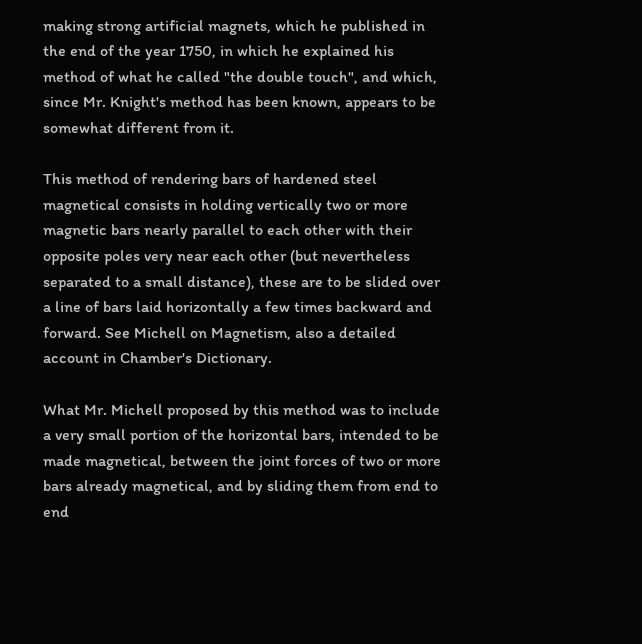making strong artificial magnets, which he published in the end of the year 1750, in which he explained his method of what he called "the double touch", and which, since Mr. Knight's method has been known, appears to be somewhat different from it.

This method of rendering bars of hardened steel magnetical consists in holding vertically two or more magnetic bars nearly parallel to each other with their opposite poles very near each other (but nevertheless separated to a small distance), these are to be slided over a line of bars laid horizontally a few times backward and forward. See Michell on Magnetism, also a detailed account in Chamber's Dictionary.

What Mr. Michell proposed by this method was to include a very small portion of the horizontal bars, intended to be made magnetical, between the joint forces of two or more bars already magnetical, and by sliding them from end to end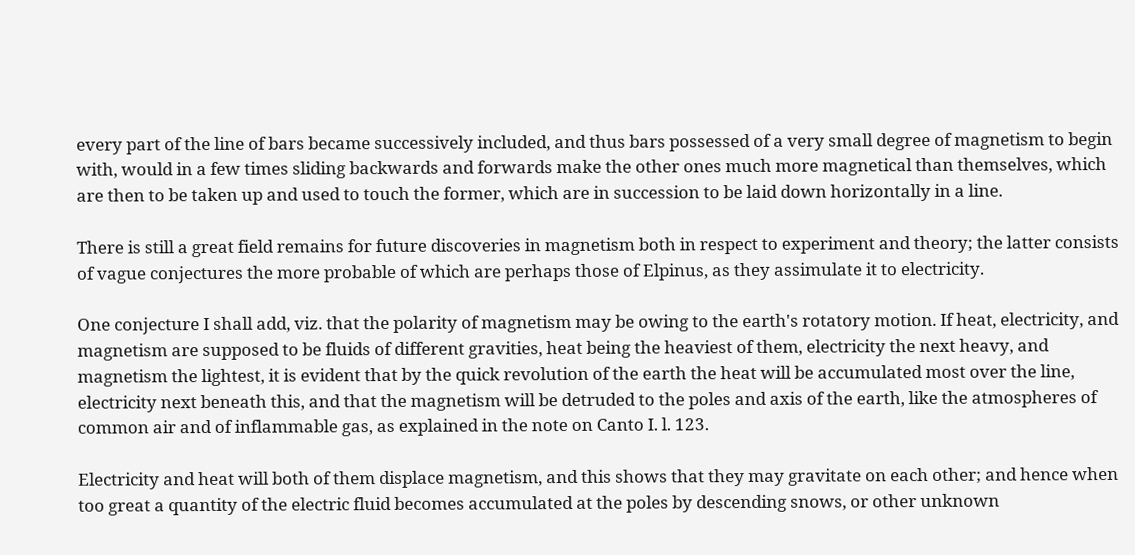every part of the line of bars became successively included, and thus bars possessed of a very small degree of magnetism to begin with, would in a few times sliding backwards and forwards make the other ones much more magnetical than themselves, which are then to be taken up and used to touch the former, which are in succession to be laid down horizontally in a line.

There is still a great field remains for future discoveries in magnetism both in respect to experiment and theory; the latter consists of vague conjectures the more probable of which are perhaps those of Elpinus, as they assimulate it to electricity.

One conjecture I shall add, viz. that the polarity of magnetism may be owing to the earth's rotatory motion. If heat, electricity, and magnetism are supposed to be fluids of different gravities, heat being the heaviest of them, electricity the next heavy, and magnetism the lightest, it is evident that by the quick revolution of the earth the heat will be accumulated most over the line, electricity next beneath this, and that the magnetism will be detruded to the poles and axis of the earth, like the atmospheres of common air and of inflammable gas, as explained in the note on Canto I. l. 123.

Electricity and heat will both of them displace magnetism, and this shows that they may gravitate on each other; and hence when too great a quantity of the electric fluid becomes accumulated at the poles by descending snows, or other unknown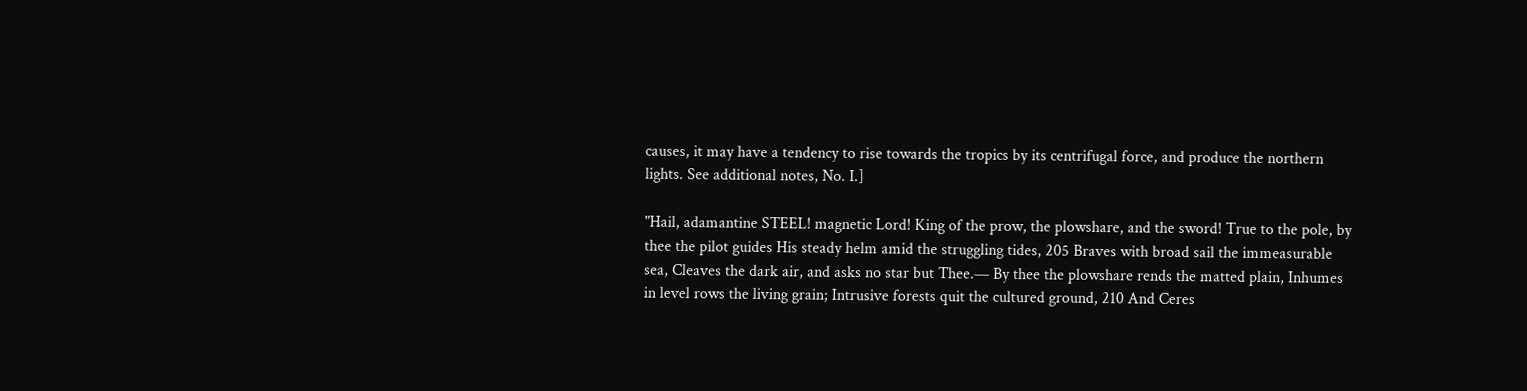causes, it may have a tendency to rise towards the tropics by its centrifugal force, and produce the northern lights. See additional notes, No. I.]

"Hail, adamantine STEEL! magnetic Lord! King of the prow, the plowshare, and the sword! True to the pole, by thee the pilot guides His steady helm amid the struggling tides, 205 Braves with broad sail the immeasurable sea, Cleaves the dark air, and asks no star but Thee.— By thee the plowshare rends the matted plain, Inhumes in level rows the living grain; Intrusive forests quit the cultured ground, 210 And Ceres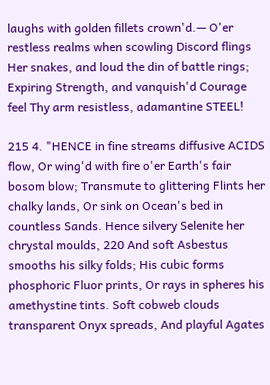laughs with golden fillets crown'd.— O'er restless realms when scowling Discord flings Her snakes, and loud the din of battle rings; Expiring Strength, and vanquish'd Courage feel Thy arm resistless, adamantine STEEL!

215 4. "HENCE in fine streams diffusive ACIDS flow, Or wing'd with fire o'er Earth's fair bosom blow; Transmute to glittering Flints her chalky lands, Or sink on Ocean's bed in countless Sands. Hence silvery Selenite her chrystal moulds, 220 And soft Asbestus smooths his silky folds; His cubic forms phosphoric Fluor prints, Or rays in spheres his amethystine tints. Soft cobweb clouds transparent Onyx spreads, And playful Agates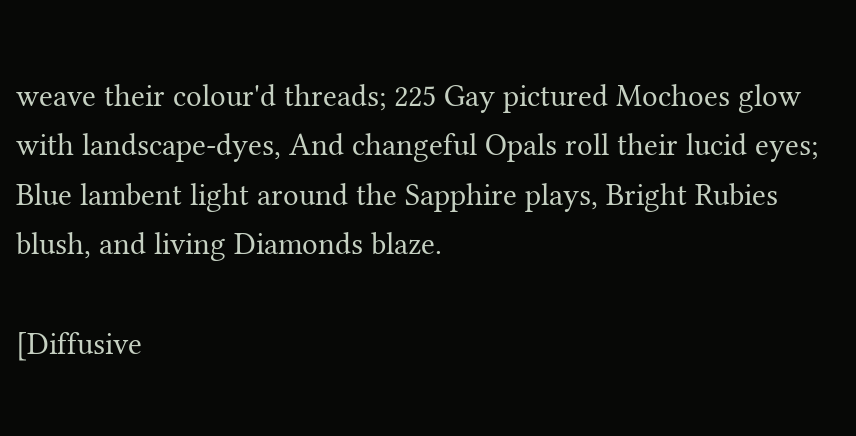weave their colour'd threads; 225 Gay pictured Mochoes glow with landscape-dyes, And changeful Opals roll their lucid eyes; Blue lambent light around the Sapphire plays, Bright Rubies blush, and living Diamonds blaze.

[Diffusive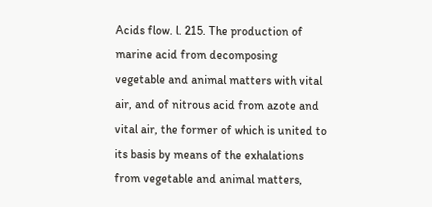Acids flow. l. 215. The production of marine acid from decomposing vegetable and animal matters with vital air, and of nitrous acid from azote and vital air, the former of which is united to its basis by means of the exhalations from vegetable and animal matters,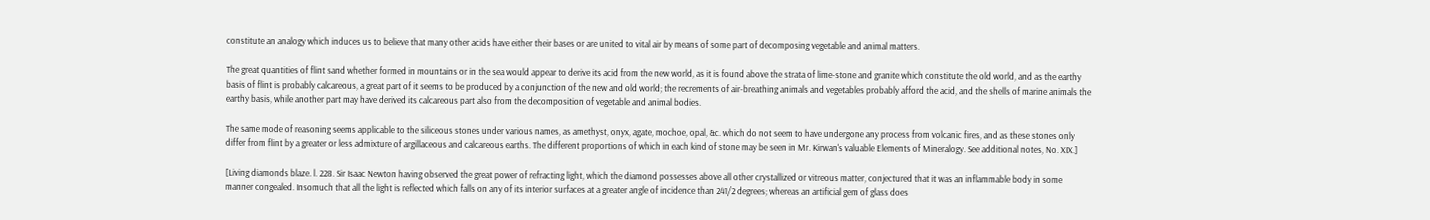constitute an analogy which induces us to believe that many other acids have either their bases or are united to vital air by means of some part of decomposing vegetable and animal matters.

The great quantities of flint sand whether formed in mountains or in the sea would appear to derive its acid from the new world, as it is found above the strata of lime-stone and granite which constitute the old world, and as the earthy basis of flint is probably calcareous, a great part of it seems to be produced by a conjunction of the new and old world; the recrements of air-breathing animals and vegetables probably afford the acid, and the shells of marine animals the earthy basis, while another part may have derived its calcareous part also from the decomposition of vegetable and animal bodies.

The same mode of reasoning seems applicable to the siliceous stones under various names, as amethyst, onyx, agate, mochoe, opal, &c. which do not seem to have undergone any process from volcanic fires, and as these stones only differ from flint by a greater or less admixture of argillaceous and calcareous earths. The different proportions of which in each kind of stone may be seen in Mr. Kirwan's valuable Elements of Mineralogy. See additional notes, No. XIX.]

[Living diamonds blaze. l. 228. Sir Isaac Newton having observed the great power of refracting light, which the diamond possesses above all other crystallized or vitreous matter, conjectured that it was an inflammable body in some manner congealed. Insomuch that all the light is reflected which falls on any of its interior surfaces at a greater angle of incidence than 241/2 degrees; whereas an artificial gem of glass does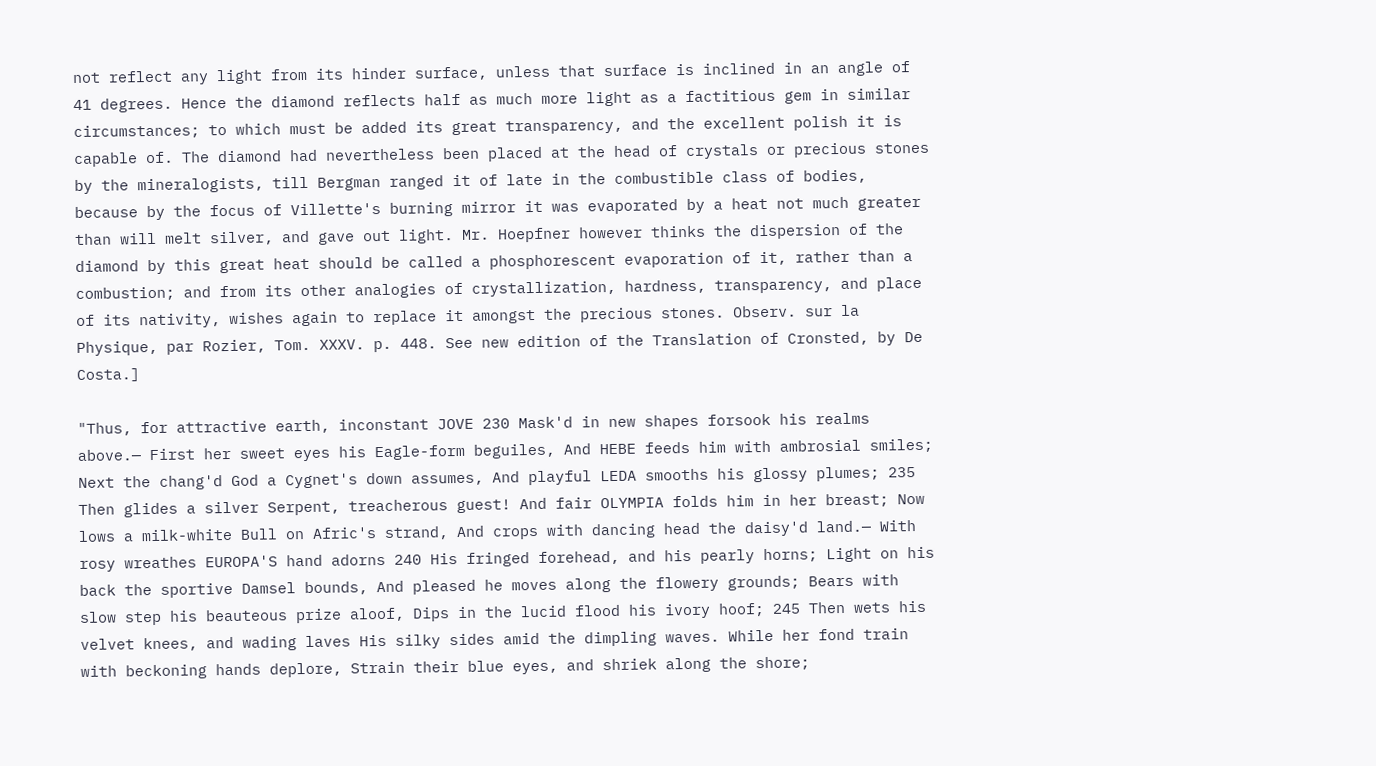not reflect any light from its hinder surface, unless that surface is inclined in an angle of 41 degrees. Hence the diamond reflects half as much more light as a factitious gem in similar circumstances; to which must be added its great transparency, and the excellent polish it is capable of. The diamond had nevertheless been placed at the head of crystals or precious stones by the mineralogists, till Bergman ranged it of late in the combustible class of bodies, because by the focus of Villette's burning mirror it was evaporated by a heat not much greater than will melt silver, and gave out light. Mr. Hoepfner however thinks the dispersion of the diamond by this great heat should be called a phosphorescent evaporation of it, rather than a combustion; and from its other analogies of crystallization, hardness, transparency, and place of its nativity, wishes again to replace it amongst the precious stones. Observ. sur la Physique, par Rozier, Tom. XXXV. p. 448. See new edition of the Translation of Cronsted, by De Costa.]

"Thus, for attractive earth, inconstant JOVE 230 Mask'd in new shapes forsook his realms above.— First her sweet eyes his Eagle-form beguiles, And HEBE feeds him with ambrosial smiles; Next the chang'd God a Cygnet's down assumes, And playful LEDA smooths his glossy plumes; 235 Then glides a silver Serpent, treacherous guest! And fair OLYMPIA folds him in her breast; Now lows a milk-white Bull on Afric's strand, And crops with dancing head the daisy'd land.— With rosy wreathes EUROPA'S hand adorns 240 His fringed forehead, and his pearly horns; Light on his back the sportive Damsel bounds, And pleased he moves along the flowery grounds; Bears with slow step his beauteous prize aloof, Dips in the lucid flood his ivory hoof; 245 Then wets his velvet knees, and wading laves His silky sides amid the dimpling waves. While her fond train with beckoning hands deplore, Strain their blue eyes, and shriek along the shore;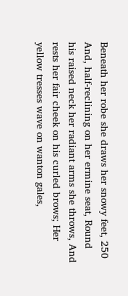Beneath her robe she draws her snowy feet, 250 And, half-reclining on her ermine seat, Round his raised neck her radiant arms she throws, And rests her fair cheek on his curled brows; Her yellow tresses wave on wanton gales,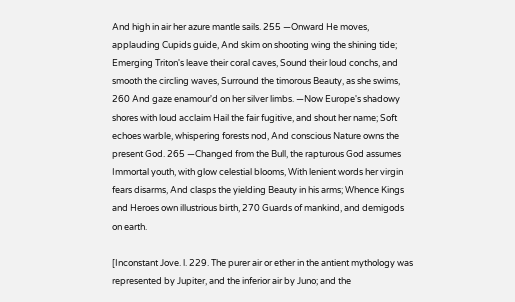And high in air her azure mantle sails. 255 —Onward He moves, applauding Cupids guide, And skim on shooting wing the shining tide; Emerging Triton's leave their coral caves, Sound their loud conchs, and smooth the circling waves, Surround the timorous Beauty, as she swims, 260 And gaze enamour'd on her silver limbs. —Now Europe's shadowy shores with loud acclaim Hail the fair fugitive, and shout her name; Soft echoes warble, whispering forests nod, And conscious Nature owns the present God. 265 —Changed from the Bull, the rapturous God assumes Immortal youth, with glow celestial blooms, With lenient words her virgin fears disarms, And clasps the yielding Beauty in his arms; Whence Kings and Heroes own illustrious birth, 270 Guards of mankind, and demigods on earth.

[Inconstant Jove. l. 229. The purer air or ether in the antient mythology was represented by Jupiter, and the inferior air by Juno; and the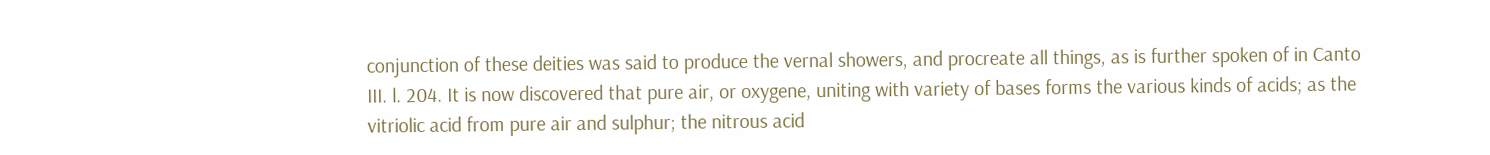conjunction of these deities was said to produce the vernal showers, and procreate all things, as is further spoken of in Canto III. l. 204. It is now discovered that pure air, or oxygene, uniting with variety of bases forms the various kinds of acids; as the vitriolic acid from pure air and sulphur; the nitrous acid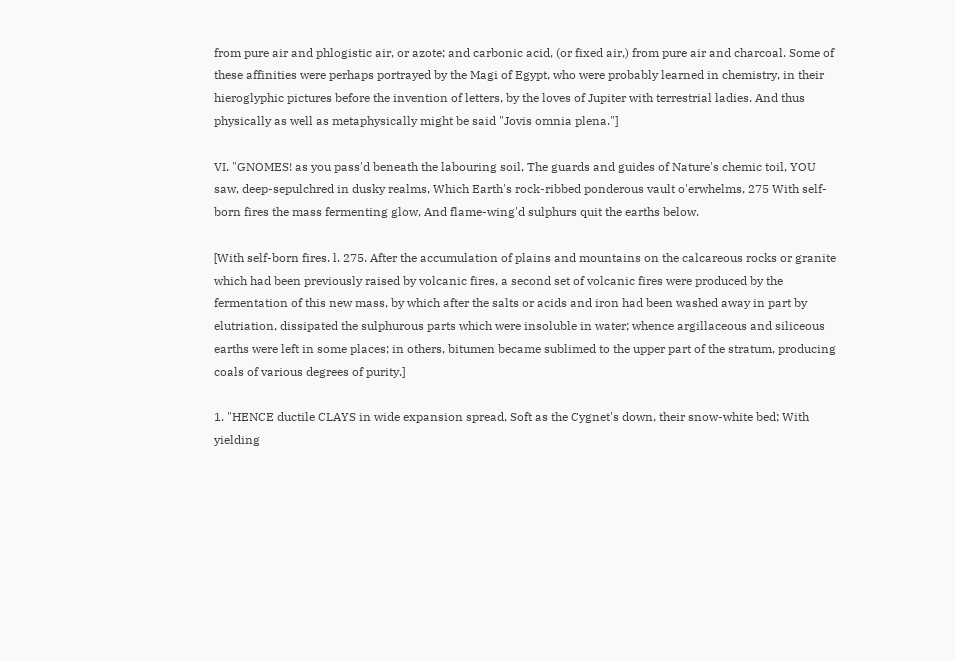from pure air and phlogistic air, or azote; and carbonic acid, (or fixed air,) from pure air and charcoal. Some of these affinities were perhaps portrayed by the Magi of Egypt, who were probably learned in chemistry, in their hieroglyphic pictures before the invention of letters, by the loves of Jupiter with terrestrial ladies. And thus physically as well as metaphysically might be said "Jovis omnia plena."]

VI. "GNOMES! as you pass'd beneath the labouring soil, The guards and guides of Nature's chemic toil, YOU saw, deep-sepulchred in dusky realms, Which Earth's rock-ribbed ponderous vault o'erwhelms, 275 With self-born fires the mass fermenting glow, And flame-wing'd sulphurs quit the earths below.

[With self-born fires. l. 275. After the accumulation of plains and mountains on the calcareous rocks or granite which had been previously raised by volcanic fires, a second set of volcanic fires were produced by the fermentation of this new mass, by which after the salts or acids and iron had been washed away in part by elutriation, dissipated the sulphurous parts which were insoluble in water; whence argillaceous and siliceous earths were left in some places; in others, bitumen became sublimed to the upper part of the stratum, producing coals of various degrees of purity.]

1. "HENCE ductile CLAYS in wide expansion spread, Soft as the Cygnet's down, their snow-white bed; With yielding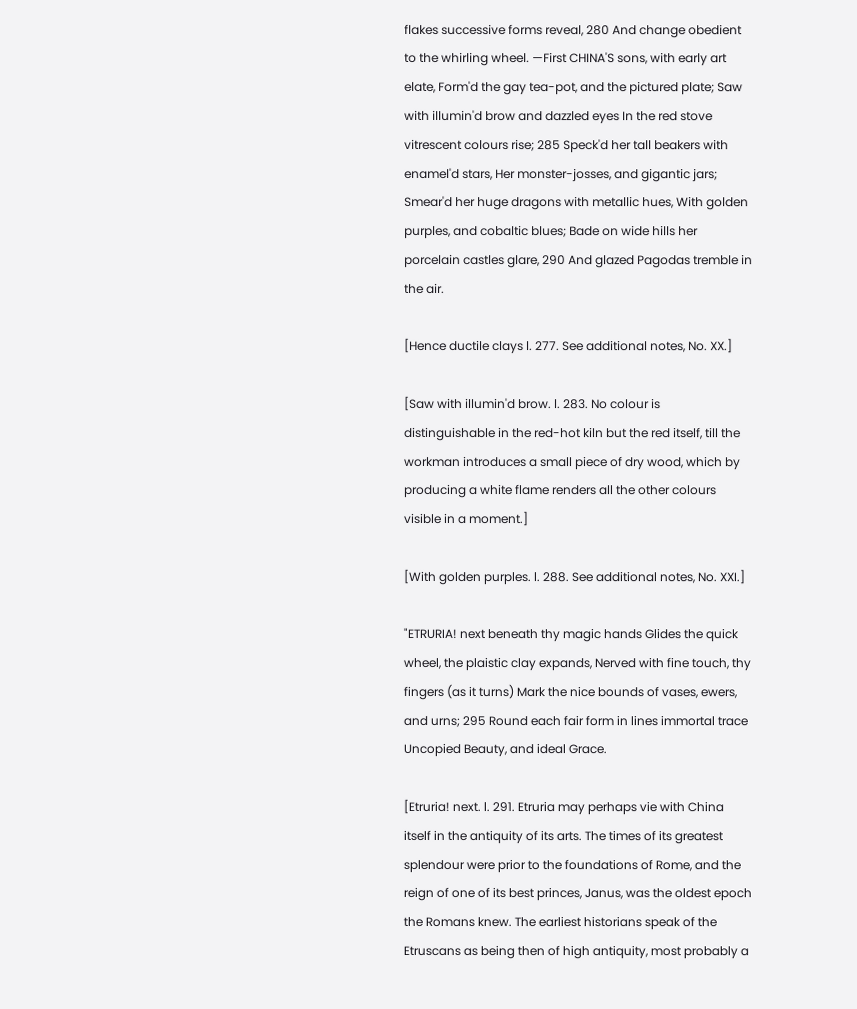flakes successive forms reveal, 280 And change obedient to the whirling wheel. —First CHINA'S sons, with early art elate, Form'd the gay tea-pot, and the pictured plate; Saw with illumin'd brow and dazzled eyes In the red stove vitrescent colours rise; 285 Speck'd her tall beakers with enamel'd stars, Her monster-josses, and gigantic jars; Smear'd her huge dragons with metallic hues, With golden purples, and cobaltic blues; Bade on wide hills her porcelain castles glare, 290 And glazed Pagodas tremble in the air.

[Hence ductile clays l. 277. See additional notes, No. XX.]

[Saw with illumin'd brow. l. 283. No colour is distinguishable in the red-hot kiln but the red itself, till the workman introduces a small piece of dry wood, which by producing a white flame renders all the other colours visible in a moment.]

[With golden purples. l. 288. See additional notes, No. XXI.]

"ETRURIA! next beneath thy magic hands Glides the quick wheel, the plaistic clay expands, Nerved with fine touch, thy fingers (as it turns) Mark the nice bounds of vases, ewers, and urns; 295 Round each fair form in lines immortal trace Uncopied Beauty, and ideal Grace.

[Etruria! next. l. 291. Etruria may perhaps vie with China itself in the antiquity of its arts. The times of its greatest splendour were prior to the foundations of Rome, and the reign of one of its best princes, Janus, was the oldest epoch the Romans knew. The earliest historians speak of the Etruscans as being then of high antiquity, most probably a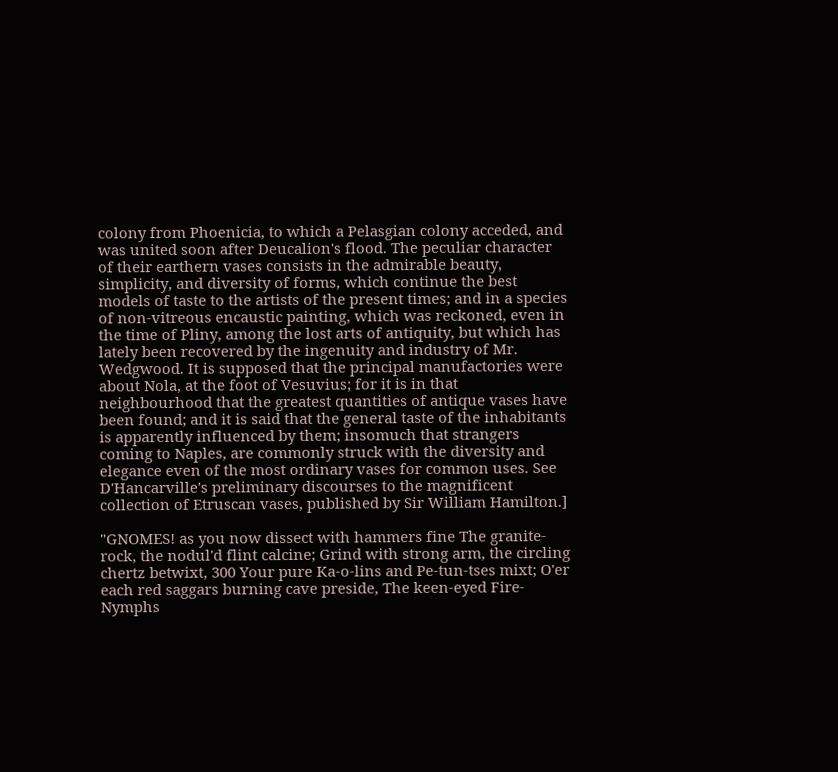colony from Phoenicia, to which a Pelasgian colony acceded, and was united soon after Deucalion's flood. The peculiar character of their earthern vases consists in the admirable beauty, simplicity, and diversity of forms, which continue the best models of taste to the artists of the present times; and in a species of non-vitreous encaustic painting, which was reckoned, even in the time of Pliny, among the lost arts of antiquity, but which has lately been recovered by the ingenuity and industry of Mr. Wedgwood. It is supposed that the principal manufactories were about Nola, at the foot of Vesuvius; for it is in that neighbourhood that the greatest quantities of antique vases have been found; and it is said that the general taste of the inhabitants is apparently influenced by them; insomuch that strangers coming to Naples, are commonly struck with the diversity and elegance even of the most ordinary vases for common uses. See D'Hancarville's preliminary discourses to the magnificent collection of Etruscan vases, published by Sir William Hamilton.]

"GNOMES! as you now dissect with hammers fine The granite-rock, the nodul'd flint calcine; Grind with strong arm, the circling chertz betwixt, 300 Your pure Ka-o-lins and Pe-tun-tses mixt; O'er each red saggars burning cave preside, The keen-eyed Fire-Nymphs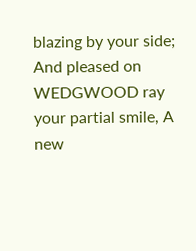blazing by your side; And pleased on WEDGWOOD ray your partial smile, A new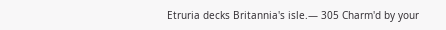Etruria decks Britannia's isle.— 305 Charm'd by your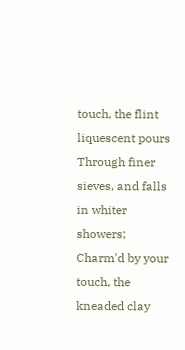touch, the flint liquescent pours Through finer sieves, and falls in whiter showers; Charm'd by your touch, the kneaded clay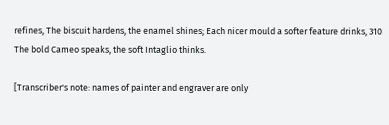refines, The biscuit hardens, the enamel shines; Each nicer mould a softer feature drinks, 310 The bold Cameo speaks, the soft Intaglio thinks.

[Transcriber's note: names of painter and engraver are only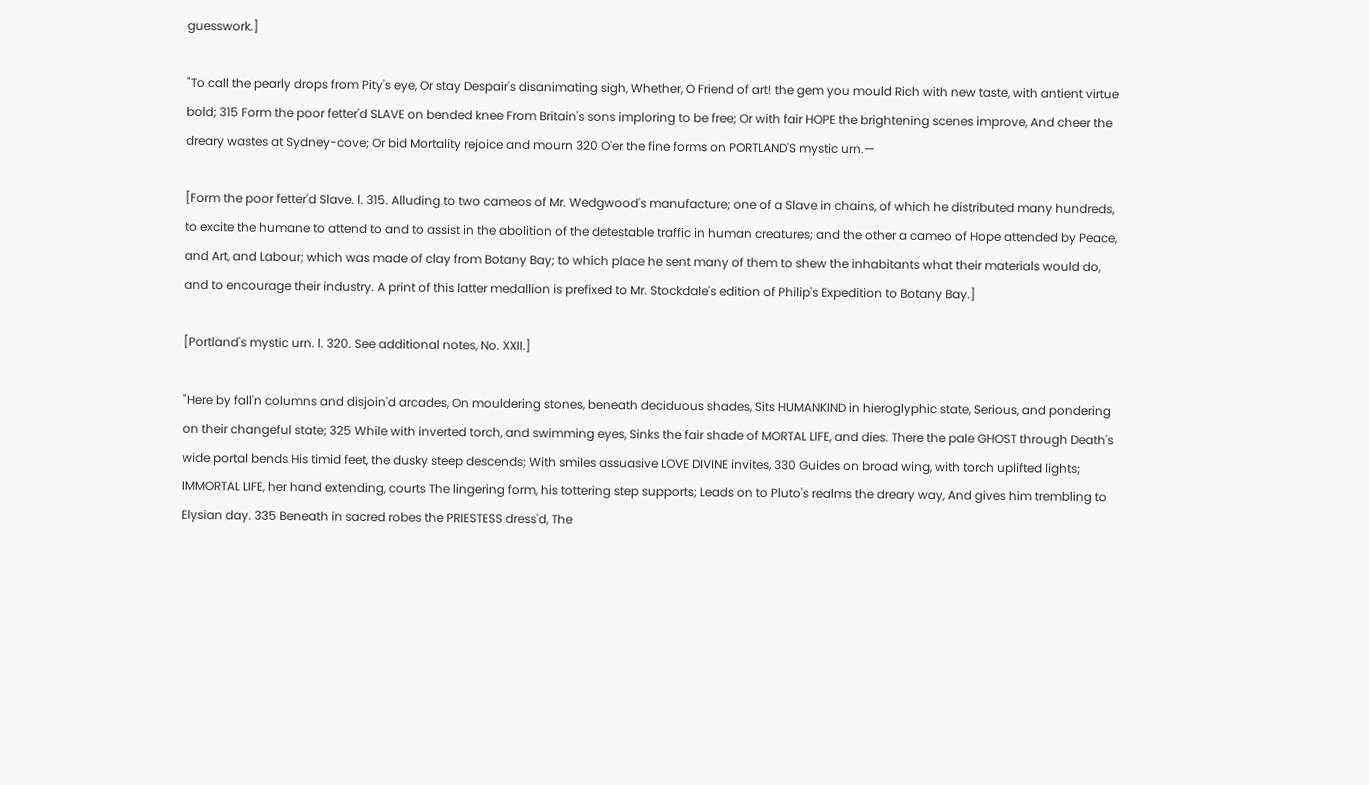guesswork.]

"To call the pearly drops from Pity's eye, Or stay Despair's disanimating sigh, Whether, O Friend of art! the gem you mould Rich with new taste, with antient virtue bold; 315 Form the poor fetter'd SLAVE on bended knee From Britain's sons imploring to be free; Or with fair HOPE the brightening scenes improve, And cheer the dreary wastes at Sydney-cove; Or bid Mortality rejoice and mourn 320 O'er the fine forms on PORTLAND'S mystic urn.—

[Form the poor fetter'd Slave. l. 315. Alluding to two cameos of Mr. Wedgwood's manufacture; one of a Slave in chains, of which he distributed many hundreds, to excite the humane to attend to and to assist in the abolition of the detestable traffic in human creatures; and the other a cameo of Hope attended by Peace, and Art, and Labour; which was made of clay from Botany Bay; to which place he sent many of them to shew the inhabitants what their materials would do, and to encourage their industry. A print of this latter medallion is prefixed to Mr. Stockdale's edition of Philip's Expedition to Botany Bay.]

[Portland's mystic urn. l. 320. See additional notes, No. XXII.]

"Here by fall'n columns and disjoin'd arcades, On mouldering stones, beneath deciduous shades, Sits HUMANKIND in hieroglyphic state, Serious, and pondering on their changeful state; 325 While with inverted torch, and swimming eyes, Sinks the fair shade of MORTAL LIFE, and dies. There the pale GHOST through Death's wide portal bends His timid feet, the dusky steep descends; With smiles assuasive LOVE DIVINE invites, 330 Guides on broad wing, with torch uplifted lights; IMMORTAL LIFE, her hand extending, courts The lingering form, his tottering step supports; Leads on to Pluto's realms the dreary way, And gives him trembling to Elysian day. 335 Beneath in sacred robes the PRIESTESS dress'd, The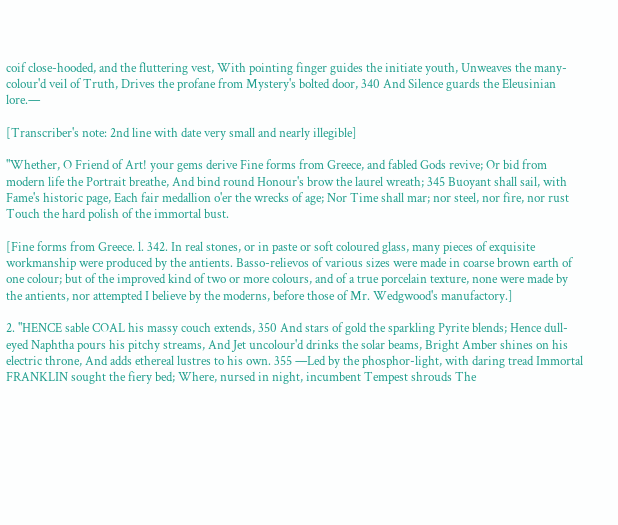coif close-hooded, and the fluttering vest, With pointing finger guides the initiate youth, Unweaves the many-colour'd veil of Truth, Drives the profane from Mystery's bolted door, 340 And Silence guards the Eleusinian lore.—

[Transcriber's note: 2nd line with date very small and nearly illegible]

"Whether, O Friend of Art! your gems derive Fine forms from Greece, and fabled Gods revive; Or bid from modern life the Portrait breathe, And bind round Honour's brow the laurel wreath; 345 Buoyant shall sail, with Fame's historic page, Each fair medallion o'er the wrecks of age; Nor Time shall mar; nor steel, nor fire, nor rust Touch the hard polish of the immortal bust.

[Fine forms from Greece. l. 342. In real stones, or in paste or soft coloured glass, many pieces of exquisite workmanship were produced by the antients. Basso-relievos of various sizes were made in coarse brown earth of one colour; but of the improved kind of two or more colours, and of a true porcelain texture, none were made by the antients, nor attempted I believe by the moderns, before those of Mr. Wedgwood's manufactory.]

2. "HENCE sable COAL his massy couch extends, 350 And stars of gold the sparkling Pyrite blends; Hence dull-eyed Naphtha pours his pitchy streams, And Jet uncolour'd drinks the solar beams, Bright Amber shines on his electric throne, And adds ethereal lustres to his own. 355 —Led by the phosphor-light, with daring tread Immortal FRANKLIN sought the fiery bed; Where, nursed in night, incumbent Tempest shrouds The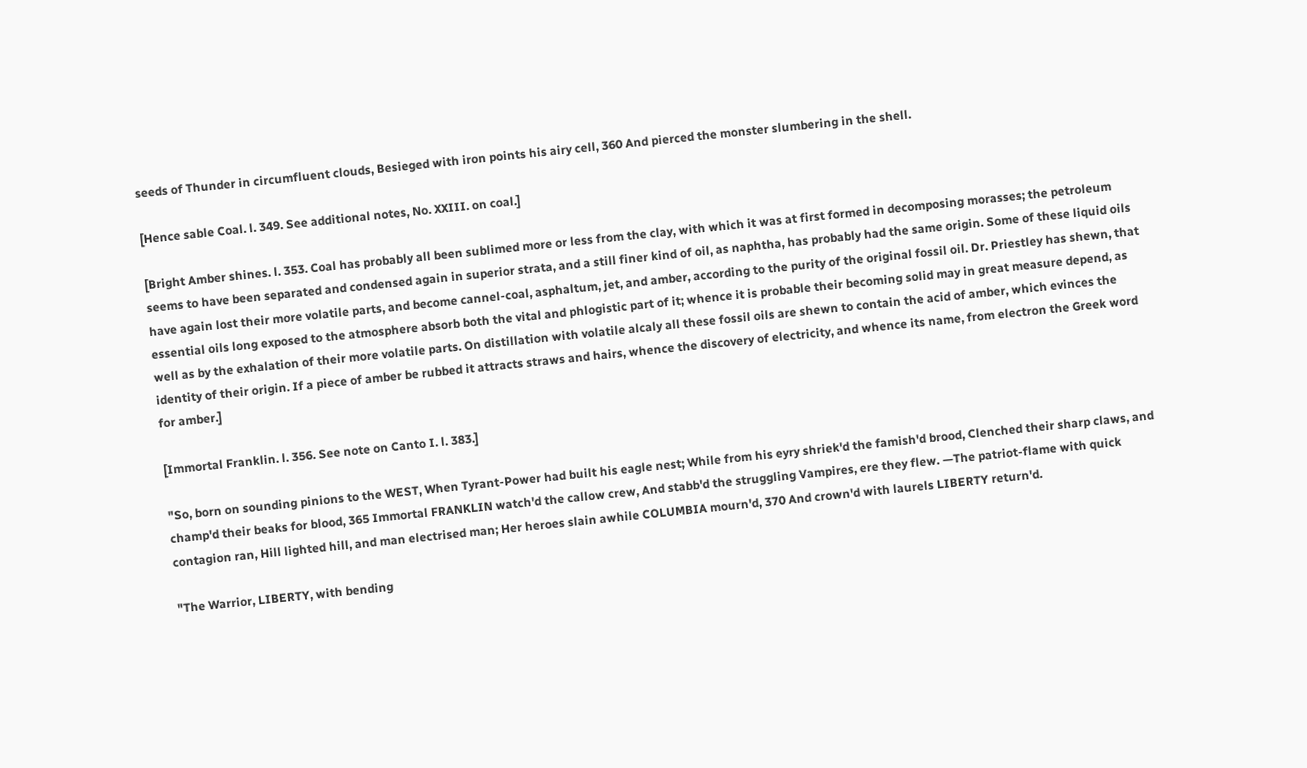seeds of Thunder in circumfluent clouds, Besieged with iron points his airy cell, 360 And pierced the monster slumbering in the shell.

[Hence sable Coal. l. 349. See additional notes, No. XXIII. on coal.]

[Bright Amber shines. l. 353. Coal has probably all been sublimed more or less from the clay, with which it was at first formed in decomposing morasses; the petroleum seems to have been separated and condensed again in superior strata, and a still finer kind of oil, as naphtha, has probably had the same origin. Some of these liquid oils have again lost their more volatile parts, and become cannel-coal, asphaltum, jet, and amber, according to the purity of the original fossil oil. Dr. Priestley has shewn, that essential oils long exposed to the atmosphere absorb both the vital and phlogistic part of it; whence it is probable their becoming solid may in great measure depend, as well as by the exhalation of their more volatile parts. On distillation with volatile alcaly all these fossil oils are shewn to contain the acid of amber, which evinces the identity of their origin. If a piece of amber be rubbed it attracts straws and hairs, whence the discovery of electricity, and whence its name, from electron the Greek word for amber.]

[Immortal Franklin. l. 356. See note on Canto I. l. 383.]

"So, born on sounding pinions to the WEST, When Tyrant-Power had built his eagle nest; While from his eyry shriek'd the famish'd brood, Clenched their sharp claws, and champ'd their beaks for blood, 365 Immortal FRANKLIN watch'd the callow crew, And stabb'd the struggling Vampires, ere they flew. —The patriot-flame with quick contagion ran, Hill lighted hill, and man electrised man; Her heroes slain awhile COLUMBIA mourn'd, 370 And crown'd with laurels LIBERTY return'd.

"The Warrior, LIBERTY, with bending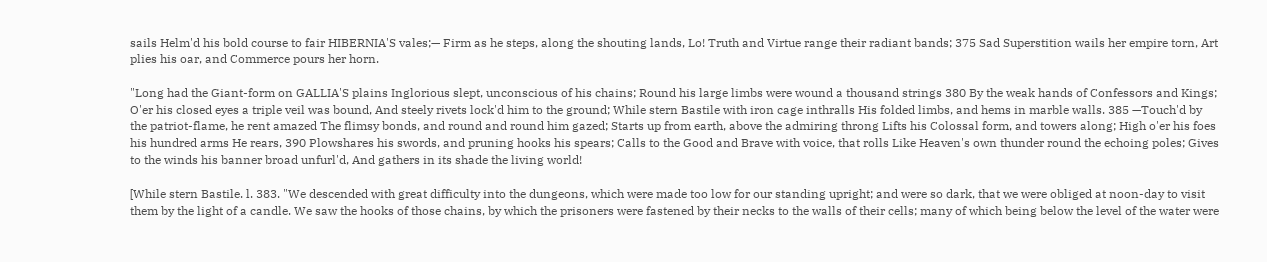sails Helm'd his bold course to fair HIBERNIA'S vales;— Firm as he steps, along the shouting lands, Lo! Truth and Virtue range their radiant bands; 375 Sad Superstition wails her empire torn, Art plies his oar, and Commerce pours her horn.

"Long had the Giant-form on GALLIA'S plains Inglorious slept, unconscious of his chains; Round his large limbs were wound a thousand strings 380 By the weak hands of Confessors and Kings; O'er his closed eyes a triple veil was bound, And steely rivets lock'd him to the ground; While stern Bastile with iron cage inthralls His folded limbs, and hems in marble walls. 385 —Touch'd by the patriot-flame, he rent amazed The flimsy bonds, and round and round him gazed; Starts up from earth, above the admiring throng Lifts his Colossal form, and towers along; High o'er his foes his hundred arms He rears, 390 Plowshares his swords, and pruning hooks his spears; Calls to the Good and Brave with voice, that rolls Like Heaven's own thunder round the echoing poles; Gives to the winds his banner broad unfurl'd, And gathers in its shade the living world!

[While stern Bastile. l. 383. "We descended with great difficulty into the dungeons, which were made too low for our standing upright; and were so dark, that we were obliged at noon-day to visit them by the light of a candle. We saw the hooks of those chains, by which the prisoners were fastened by their necks to the walls of their cells; many of which being below the level of the water were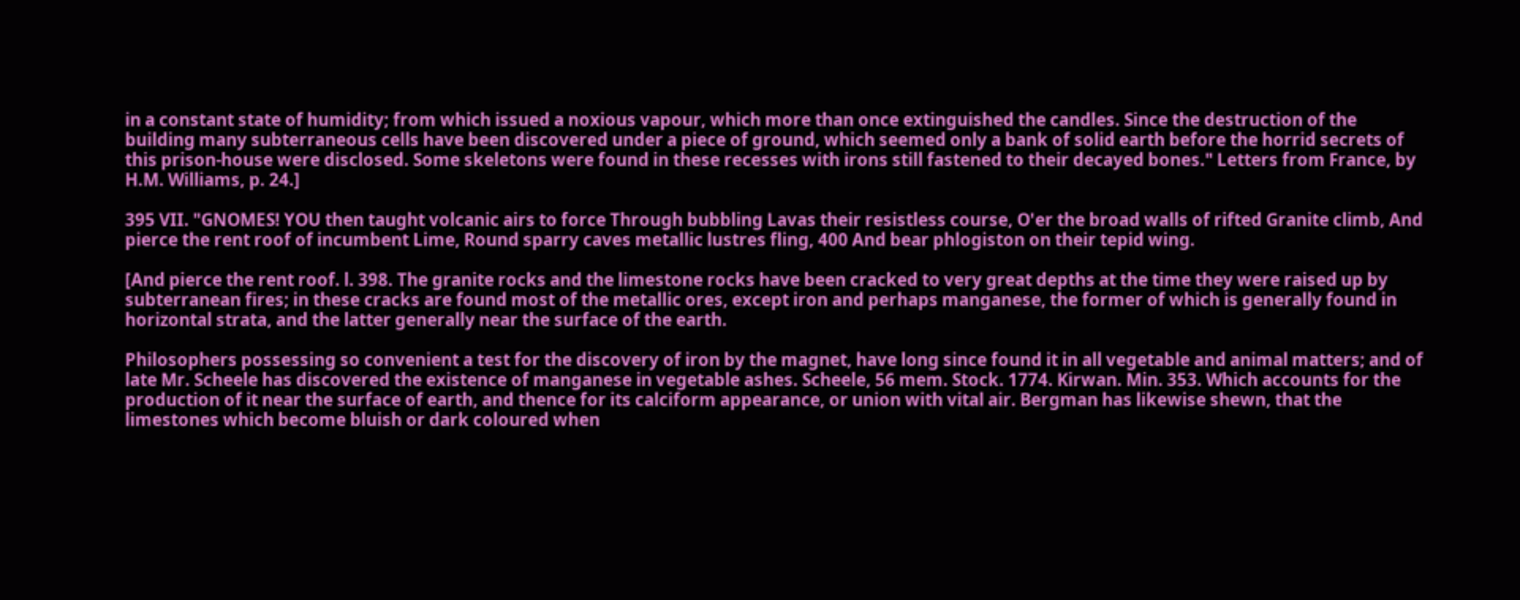in a constant state of humidity; from which issued a noxious vapour, which more than once extinguished the candles. Since the destruction of the building many subterraneous cells have been discovered under a piece of ground, which seemed only a bank of solid earth before the horrid secrets of this prison-house were disclosed. Some skeletons were found in these recesses with irons still fastened to their decayed bones." Letters from France, by H.M. Williams, p. 24.]

395 VII. "GNOMES! YOU then taught volcanic airs to force Through bubbling Lavas their resistless course, O'er the broad walls of rifted Granite climb, And pierce the rent roof of incumbent Lime, Round sparry caves metallic lustres fling, 400 And bear phlogiston on their tepid wing.

[And pierce the rent roof. l. 398. The granite rocks and the limestone rocks have been cracked to very great depths at the time they were raised up by subterranean fires; in these cracks are found most of the metallic ores, except iron and perhaps manganese, the former of which is generally found in horizontal strata, and the latter generally near the surface of the earth.

Philosophers possessing so convenient a test for the discovery of iron by the magnet, have long since found it in all vegetable and animal matters; and of late Mr. Scheele has discovered the existence of manganese in vegetable ashes. Scheele, 56 mem. Stock. 1774. Kirwan. Min. 353. Which accounts for the production of it near the surface of earth, and thence for its calciform appearance, or union with vital air. Bergman has likewise shewn, that the limestones which become bluish or dark coloured when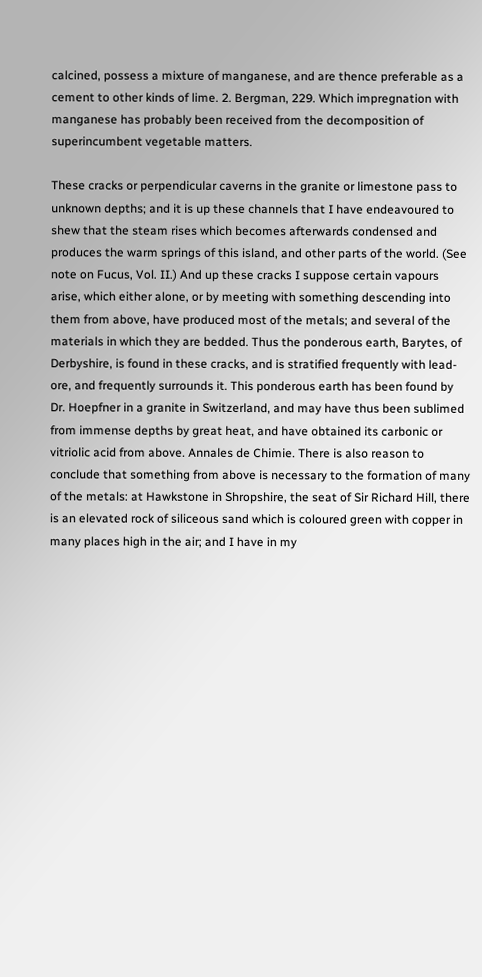calcined, possess a mixture of manganese, and are thence preferable as a cement to other kinds of lime. 2. Bergman, 229. Which impregnation with manganese has probably been received from the decomposition of superincumbent vegetable matters.

These cracks or perpendicular caverns in the granite or limestone pass to unknown depths; and it is up these channels that I have endeavoured to shew that the steam rises which becomes afterwards condensed and produces the warm springs of this island, and other parts of the world. (See note on Fucus, Vol. II.) And up these cracks I suppose certain vapours arise, which either alone, or by meeting with something descending into them from above, have produced most of the metals; and several of the materials in which they are bedded. Thus the ponderous earth, Barytes, of Derbyshire, is found in these cracks, and is stratified frequently with lead-ore, and frequently surrounds it. This ponderous earth has been found by Dr. Hoepfner in a granite in Switzerland, and may have thus been sublimed from immense depths by great heat, and have obtained its carbonic or vitriolic acid from above. Annales de Chimie. There is also reason to conclude that something from above is necessary to the formation of many of the metals: at Hawkstone in Shropshire, the seat of Sir Richard Hill, there is an elevated rock of siliceous sand which is coloured green with copper in many places high in the air; and I have in my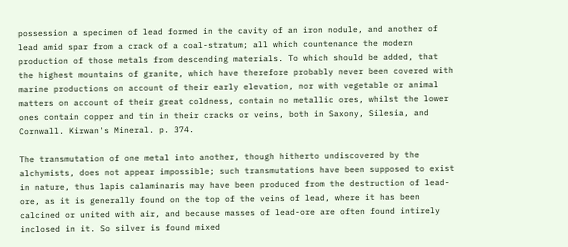possession a specimen of lead formed in the cavity of an iron nodule, and another of lead amid spar from a crack of a coal-stratum; all which countenance the modern production of those metals from descending materials. To which should be added, that the highest mountains of granite, which have therefore probably never been covered with marine productions on account of their early elevation, nor with vegetable or animal matters on account of their great coldness, contain no metallic ores, whilst the lower ones contain copper and tin in their cracks or veins, both in Saxony, Silesia, and Cornwall. Kirwan's Mineral. p. 374.

The transmutation of one metal into another, though hitherto undiscovered by the alchymists, does not appear impossible; such transmutations have been supposed to exist in nature, thus lapis calaminaris may have been produced from the destruction of lead-ore, as it is generally found on the top of the veins of lead, where it has been calcined or united with air, and because masses of lead-ore are often found intirely inclosed in it. So silver is found mixed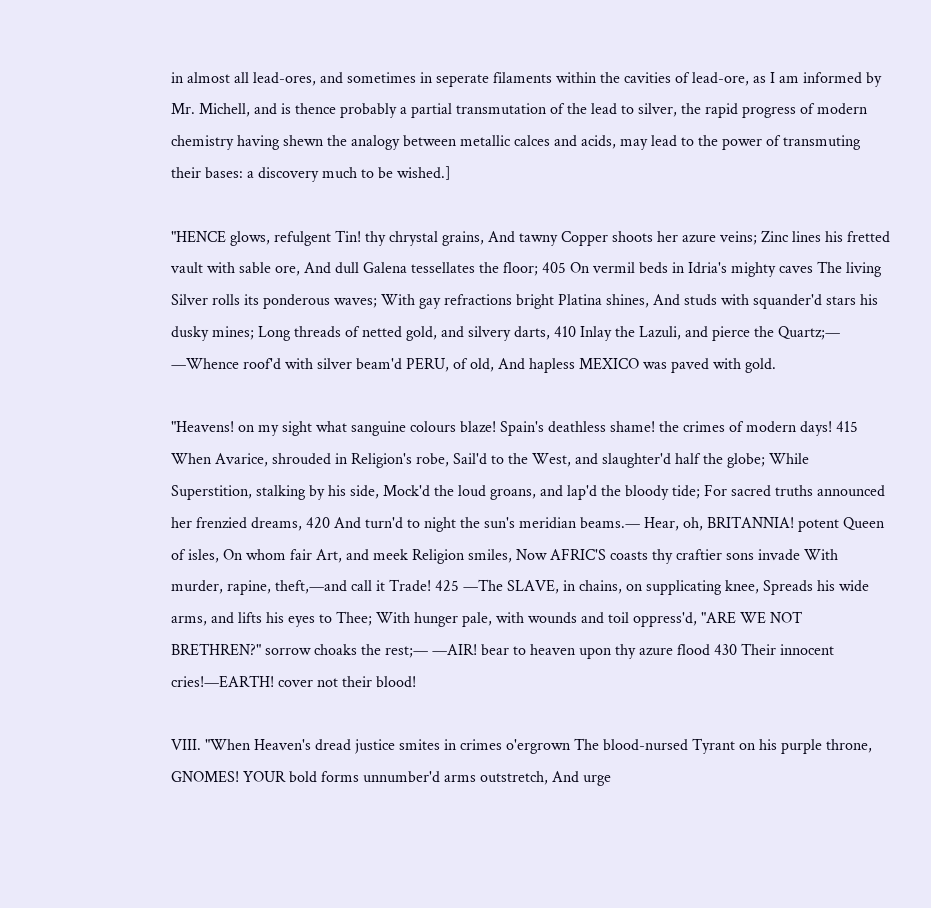in almost all lead-ores, and sometimes in seperate filaments within the cavities of lead-ore, as I am informed by Mr. Michell, and is thence probably a partial transmutation of the lead to silver, the rapid progress of modern chemistry having shewn the analogy between metallic calces and acids, may lead to the power of transmuting their bases: a discovery much to be wished.]

"HENCE glows, refulgent Tin! thy chrystal grains, And tawny Copper shoots her azure veins; Zinc lines his fretted vault with sable ore, And dull Galena tessellates the floor; 405 On vermil beds in Idria's mighty caves The living Silver rolls its ponderous waves; With gay refractions bright Platina shines, And studs with squander'd stars his dusky mines; Long threads of netted gold, and silvery darts, 410 Inlay the Lazuli, and pierce the Quartz;— —Whence roof'd with silver beam'd PERU, of old, And hapless MEXICO was paved with gold.

"Heavens! on my sight what sanguine colours blaze! Spain's deathless shame! the crimes of modern days! 415 When Avarice, shrouded in Religion's robe, Sail'd to the West, and slaughter'd half the globe; While Superstition, stalking by his side, Mock'd the loud groans, and lap'd the bloody tide; For sacred truths announced her frenzied dreams, 420 And turn'd to night the sun's meridian beams.— Hear, oh, BRITANNIA! potent Queen of isles, On whom fair Art, and meek Religion smiles, Now AFRIC'S coasts thy craftier sons invade With murder, rapine, theft,—and call it Trade! 425 —The SLAVE, in chains, on supplicating knee, Spreads his wide arms, and lifts his eyes to Thee; With hunger pale, with wounds and toil oppress'd, "ARE WE NOT BRETHREN?" sorrow choaks the rest;— —AIR! bear to heaven upon thy azure flood 430 Their innocent cries!—EARTH! cover not their blood!

VIII. "When Heaven's dread justice smites in crimes o'ergrown The blood-nursed Tyrant on his purple throne, GNOMES! YOUR bold forms unnumber'd arms outstretch, And urge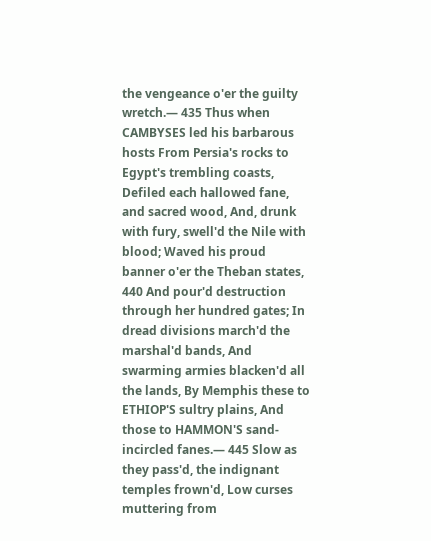the vengeance o'er the guilty wretch.— 435 Thus when CAMBYSES led his barbarous hosts From Persia's rocks to Egypt's trembling coasts, Defiled each hallowed fane, and sacred wood, And, drunk with fury, swell'd the Nile with blood; Waved his proud banner o'er the Theban states, 440 And pour'd destruction through her hundred gates; In dread divisions march'd the marshal'd bands, And swarming armies blacken'd all the lands, By Memphis these to ETHIOP'S sultry plains, And those to HAMMON'S sand-incircled fanes.— 445 Slow as they pass'd, the indignant temples frown'd, Low curses muttering from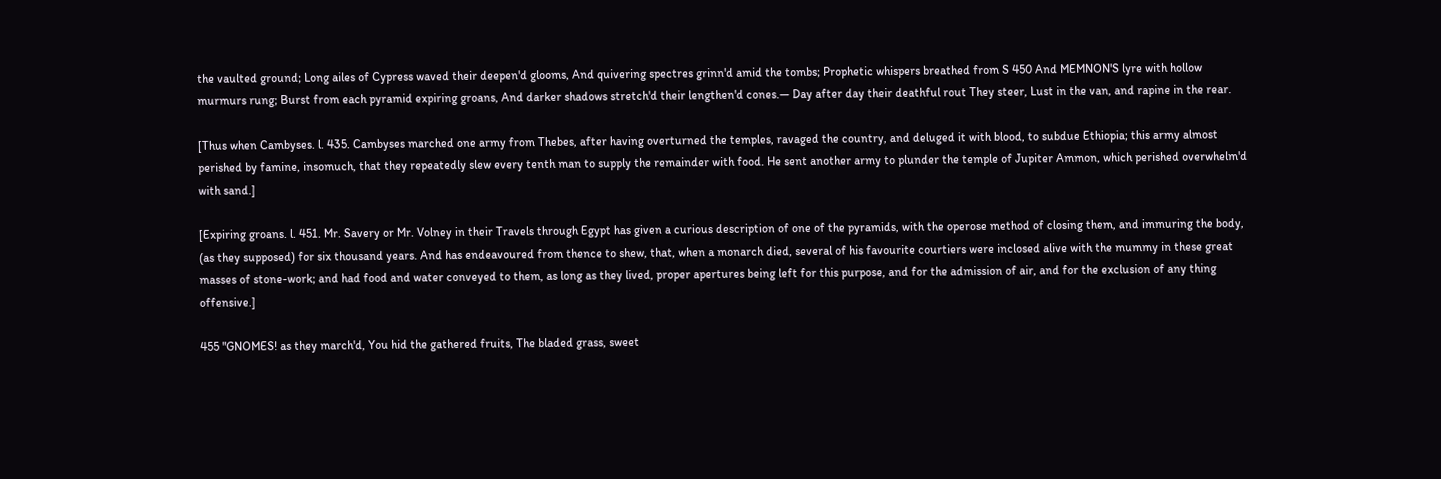the vaulted ground; Long ailes of Cypress waved their deepen'd glooms, And quivering spectres grinn'd amid the tombs; Prophetic whispers breathed from S 450 And MEMNON'S lyre with hollow murmurs rung; Burst from each pyramid expiring groans, And darker shadows stretch'd their lengthen'd cones.— Day after day their deathful rout They steer, Lust in the van, and rapine in the rear.

[Thus when Cambyses. l. 435. Cambyses marched one army from Thebes, after having overturned the temples, ravaged the country, and deluged it with blood, to subdue Ethiopia; this army almost perished by famine, insomuch, that they repeatedly slew every tenth man to supply the remainder with food. He sent another army to plunder the temple of Jupiter Ammon, which perished overwhelm'd with sand.]

[Expiring groans. l. 451. Mr. Savery or Mr. Volney in their Travels through Egypt has given a curious description of one of the pyramids, with the operose method of closing them, and immuring the body, (as they supposed) for six thousand years. And has endeavoured from thence to shew, that, when a monarch died, several of his favourite courtiers were inclosed alive with the mummy in these great masses of stone-work; and had food and water conveyed to them, as long as they lived, proper apertures being left for this purpose, and for the admission of air, and for the exclusion of any thing offensive.]

455 "GNOMES! as they march'd, You hid the gathered fruits, The bladed grass, sweet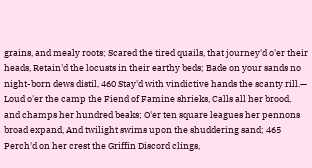grains, and mealy roots; Scared the tired quails, that journey'd o'er their heads, Retain'd the locusts in their earthy beds; Bade on your sands no night-born dews distil, 460 Stay'd with vindictive hands the scanty rill.— Loud o'er the camp the Fiend of Famine shrieks, Calls all her brood, and champs her hundred beaks; O'er ten square leagues her pennons broad expand, And twilight swims upon the shuddering sand; 465 Perch'd on her crest the Griffin Discord clings,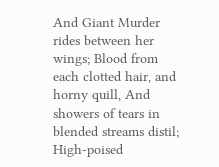And Giant Murder rides between her wings; Blood from each clotted hair, and horny quill, And showers of tears in blended streams distil; High-poised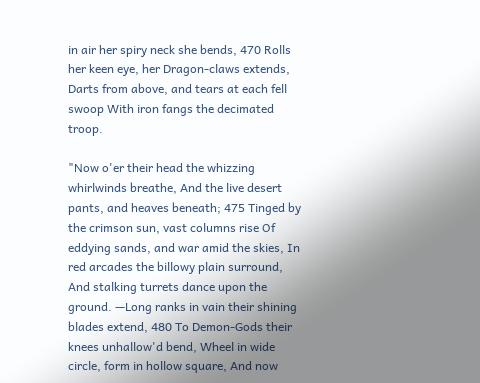in air her spiry neck she bends, 470 Rolls her keen eye, her Dragon-claws extends, Darts from above, and tears at each fell swoop With iron fangs the decimated troop.

"Now o'er their head the whizzing whirlwinds breathe, And the live desert pants, and heaves beneath; 475 Tinged by the crimson sun, vast columns rise Of eddying sands, and war amid the skies, In red arcades the billowy plain surround, And stalking turrets dance upon the ground. —Long ranks in vain their shining blades extend, 480 To Demon-Gods their knees unhallow'd bend, Wheel in wide circle, form in hollow square, And now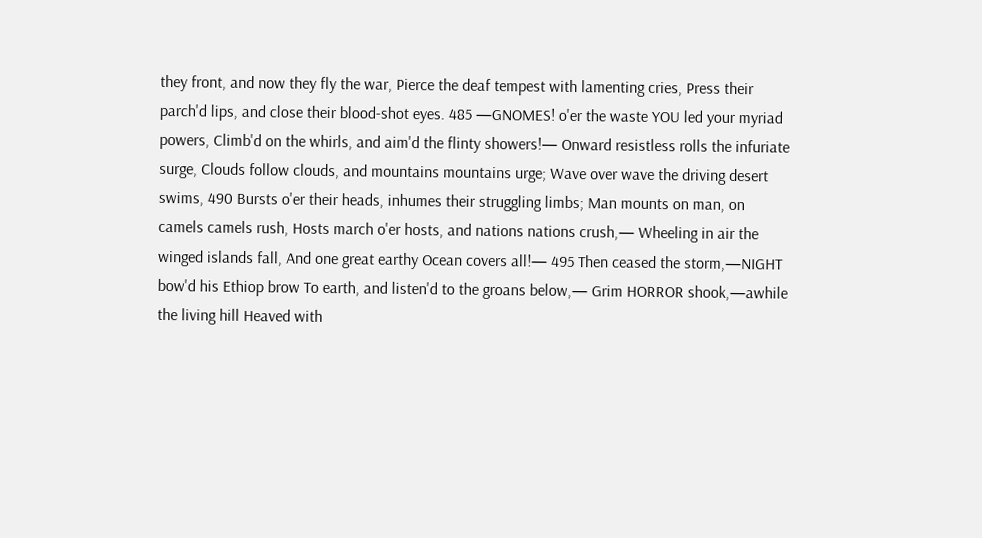they front, and now they fly the war, Pierce the deaf tempest with lamenting cries, Press their parch'd lips, and close their blood-shot eyes. 485 —GNOMES! o'er the waste YOU led your myriad powers, Climb'd on the whirls, and aim'd the flinty showers!— Onward resistless rolls the infuriate surge, Clouds follow clouds, and mountains mountains urge; Wave over wave the driving desert swims, 490 Bursts o'er their heads, inhumes their struggling limbs; Man mounts on man, on camels camels rush, Hosts march o'er hosts, and nations nations crush,— Wheeling in air the winged islands fall, And one great earthy Ocean covers all!— 495 Then ceased the storm,—NIGHT bow'd his Ethiop brow To earth, and listen'd to the groans below,— Grim HORROR shook,—awhile the living hill Heaved with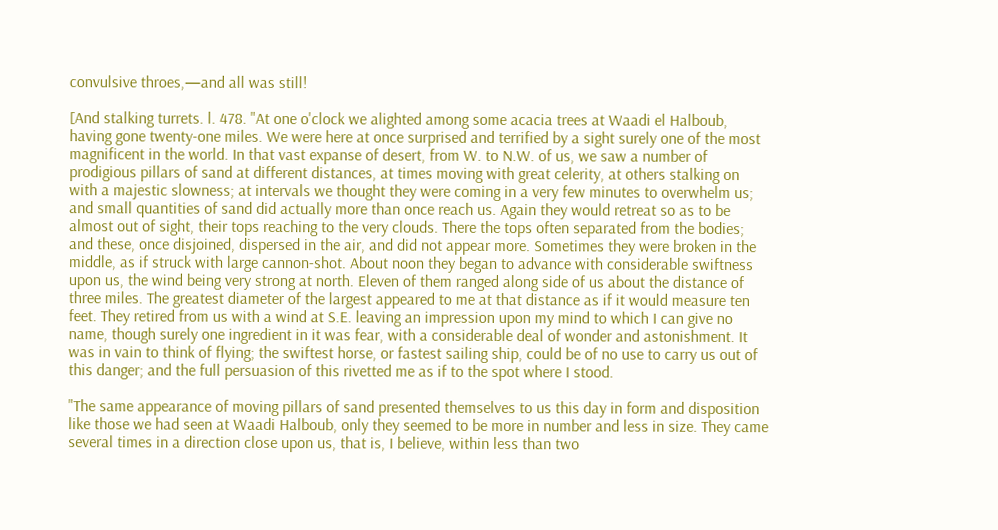convulsive throes,—and all was still!

[And stalking turrets. l. 478. "At one o'clock we alighted among some acacia trees at Waadi el Halboub, having gone twenty-one miles. We were here at once surprised and terrified by a sight surely one of the most magnificent in the world. In that vast expanse of desert, from W. to N.W. of us, we saw a number of prodigious pillars of sand at different distances, at times moving with great celerity, at others stalking on with a majestic slowness; at intervals we thought they were coming in a very few minutes to overwhelm us; and small quantities of sand did actually more than once reach us. Again they would retreat so as to be almost out of sight, their tops reaching to the very clouds. There the tops often separated from the bodies; and these, once disjoined, dispersed in the air, and did not appear more. Sometimes they were broken in the middle, as if struck with large cannon-shot. About noon they began to advance with considerable swiftness upon us, the wind being very strong at north. Eleven of them ranged along side of us about the distance of three miles. The greatest diameter of the largest appeared to me at that distance as if it would measure ten feet. They retired from us with a wind at S.E. leaving an impression upon my mind to which I can give no name, though surely one ingredient in it was fear, with a considerable deal of wonder and astonishment. It was in vain to think of flying; the swiftest horse, or fastest sailing ship, could be of no use to carry us out of this danger; and the full persuasion of this rivetted me as if to the spot where I stood.

"The same appearance of moving pillars of sand presented themselves to us this day in form and disposition like those we had seen at Waadi Halboub, only they seemed to be more in number and less in size. They came several times in a direction close upon us, that is, I believe, within less than two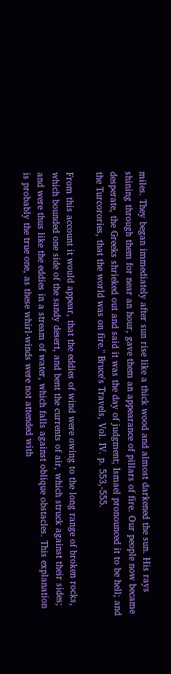miles. They began immediately after sun rise like a thick wood and almost darkened the sun. His rays shining through them for near an hour, gave them an appearance of pillars of fire. Our people now became desperate, the Greeks shrieked out and said it was the day of judgment; Ismael pronounced it to be hell; and the Turcorories, that the world was on fire." Bruce's Travels, Vol. IV. p. 553,-555.

From this account it would appear, that the eddies of wind were owing to the long range of broken rocks, which bounded one side of the sandy desert, and bent the currents of air, which struck against their sides; and were thus like the eddies in a stream of water, which falls against oblique obstacles. This explanation is probably the true one, as these whirl-winds were not attended with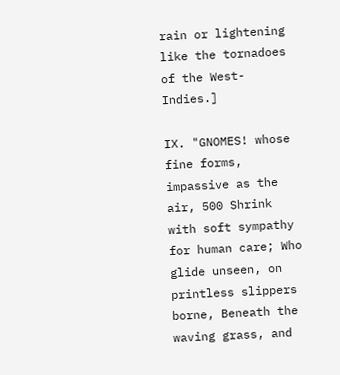rain or lightening like the tornadoes of the West-Indies.]

IX. "GNOMES! whose fine forms, impassive as the air, 500 Shrink with soft sympathy for human care; Who glide unseen, on printless slippers borne, Beneath the waving grass, and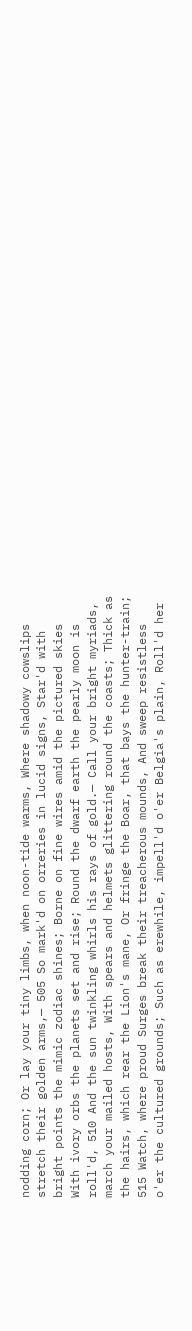nodding corn; Or lay your tiny limbs, when noon-tide warms, Where shadowy cowslips stretch their golden arms,— 505 So mark'd on orreries in lucid signs, Star'd with bright points the mimic zodiac shines; Borne on fine wires amid the pictured skies With ivory orbs the planets set and rise; Round the dwarf earth the pearly moon is roll'd, 510 And the sun twinkling whirls his rays of gold.— Call your bright myriads, march your mailed hosts, With spears and helmets glittering round the coasts; Thick as the hairs, which rear the Lion's mane, Or fringe the Boar, that bays the hunter-train; 515 Watch, where proud Surges break their treacherous mounds, And sweep resistless o'er the cultured grounds; Such as erewhile, impell'd o'er Belgia's plain, Roll'd her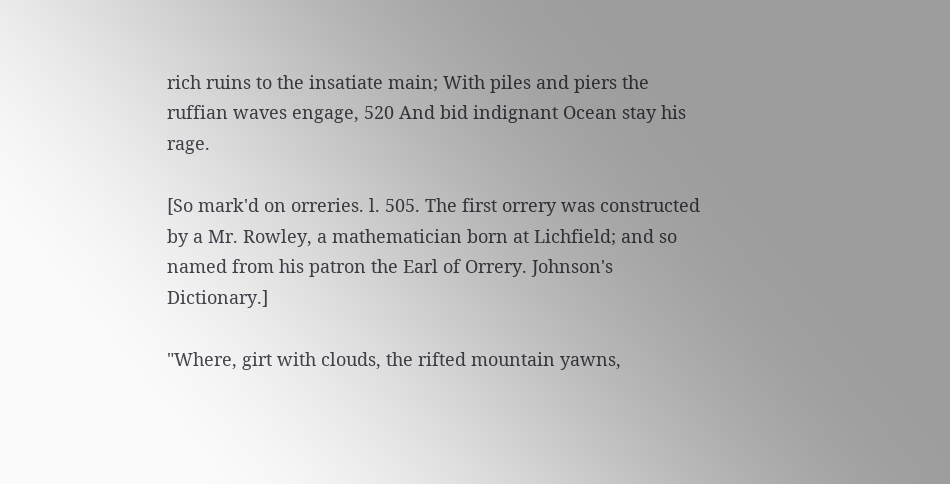rich ruins to the insatiate main; With piles and piers the ruffian waves engage, 520 And bid indignant Ocean stay his rage.

[So mark'd on orreries. l. 505. The first orrery was constructed by a Mr. Rowley, a mathematician born at Lichfield; and so named from his patron the Earl of Orrery. Johnson's Dictionary.]

"Where, girt with clouds, the rifted mountain yawns,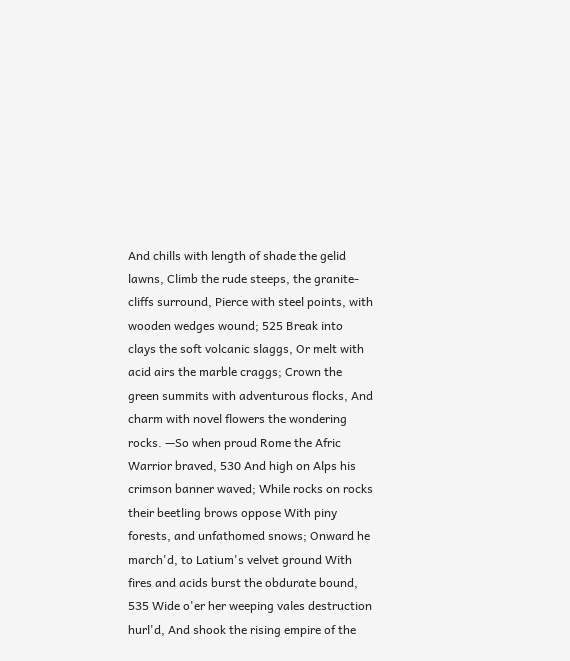And chills with length of shade the gelid lawns, Climb the rude steeps, the granite-cliffs surround, Pierce with steel points, with wooden wedges wound; 525 Break into clays the soft volcanic slaggs, Or melt with acid airs the marble craggs; Crown the green summits with adventurous flocks, And charm with novel flowers the wondering rocks. —So when proud Rome the Afric Warrior braved, 530 And high on Alps his crimson banner waved; While rocks on rocks their beetling brows oppose With piny forests, and unfathomed snows; Onward he march'd, to Latium's velvet ground With fires and acids burst the obdurate bound, 535 Wide o'er her weeping vales destruction hurl'd, And shook the rising empire of the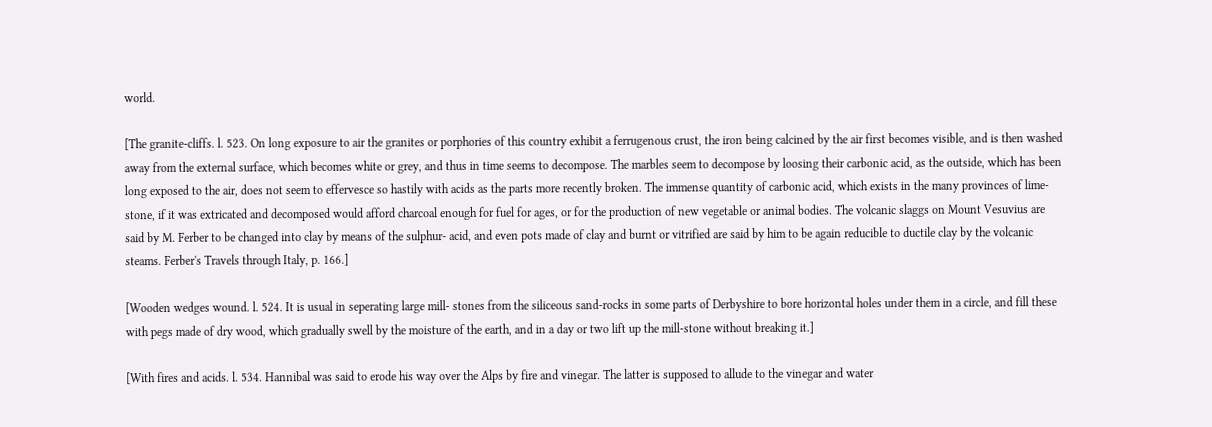world.

[The granite-cliffs. l. 523. On long exposure to air the granites or porphories of this country exhibit a ferrugenous crust, the iron being calcined by the air first becomes visible, and is then washed away from the external surface, which becomes white or grey, and thus in time seems to decompose. The marbles seem to decompose by loosing their carbonic acid, as the outside, which has been long exposed to the air, does not seem to effervesce so hastily with acids as the parts more recently broken. The immense quantity of carbonic acid, which exists in the many provinces of lime-stone, if it was extricated and decomposed would afford charcoal enough for fuel for ages, or for the production of new vegetable or animal bodies. The volcanic slaggs on Mount Vesuvius are said by M. Ferber to be changed into clay by means of the sulphur- acid, and even pots made of clay and burnt or vitrified are said by him to be again reducible to ductile clay by the volcanic steams. Ferber's Travels through Italy, p. 166.]

[Wooden wedges wound. l. 524. It is usual in seperating large mill- stones from the siliceous sand-rocks in some parts of Derbyshire to bore horizontal holes under them in a circle, and fill these with pegs made of dry wood, which gradually swell by the moisture of the earth, and in a day or two lift up the mill-stone without breaking it.]

[With fires and acids. l. 534. Hannibal was said to erode his way over the Alps by fire and vinegar. The latter is supposed to allude to the vinegar and water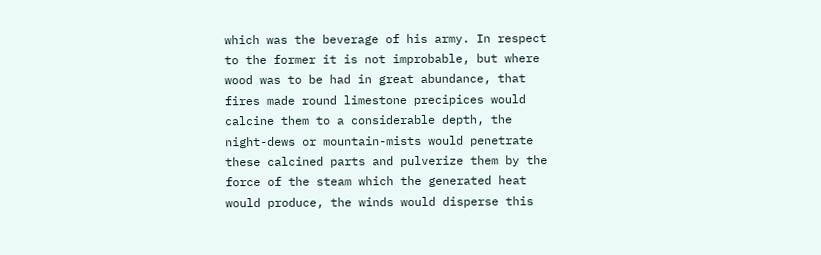which was the beverage of his army. In respect to the former it is not improbable, but where wood was to be had in great abundance, that fires made round limestone precipices would calcine them to a considerable depth, the night-dews or mountain-mists would penetrate these calcined parts and pulverize them by the force of the steam which the generated heat would produce, the winds would disperse this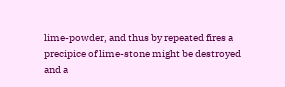lime-powder, and thus by repeated fires a precipice of lime-stone might be destroyed and a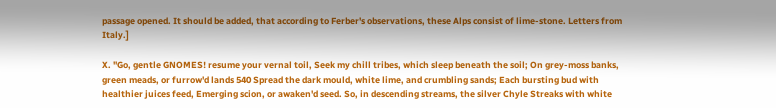passage opened. It should be added, that according to Ferber's observations, these Alps consist of lime-stone. Letters from Italy.]

X. "Go, gentle GNOMES! resume your vernal toil, Seek my chill tribes, which sleep beneath the soil; On grey-moss banks, green meads, or furrow'd lands 540 Spread the dark mould, white lime, and crumbling sands; Each bursting bud with healthier juices feed, Emerging scion, or awaken'd seed. So, in descending streams, the silver Chyle Streaks with white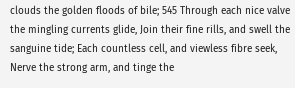clouds the golden floods of bile; 545 Through each nice valve the mingling currents glide, Join their fine rills, and swell the sanguine tide; Each countless cell, and viewless fibre seek, Nerve the strong arm, and tinge the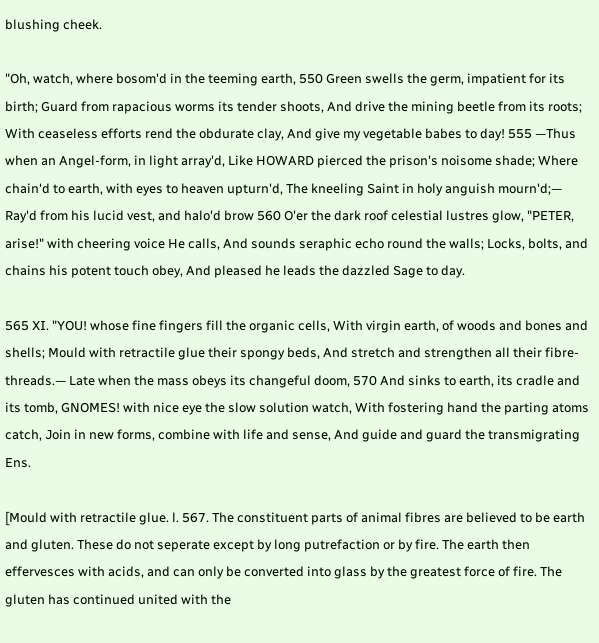blushing cheek.

"Oh, watch, where bosom'd in the teeming earth, 550 Green swells the germ, impatient for its birth; Guard from rapacious worms its tender shoots, And drive the mining beetle from its roots; With ceaseless efforts rend the obdurate clay, And give my vegetable babes to day! 555 —Thus when an Angel-form, in light array'd, Like HOWARD pierced the prison's noisome shade; Where chain'd to earth, with eyes to heaven upturn'd, The kneeling Saint in holy anguish mourn'd;— Ray'd from his lucid vest, and halo'd brow 560 O'er the dark roof celestial lustres glow, "PETER, arise!" with cheering voice He calls, And sounds seraphic echo round the walls; Locks, bolts, and chains his potent touch obey, And pleased he leads the dazzled Sage to day.

565 XI. "YOU! whose fine fingers fill the organic cells, With virgin earth, of woods and bones and shells; Mould with retractile glue their spongy beds, And stretch and strengthen all their fibre-threads.— Late when the mass obeys its changeful doom, 570 And sinks to earth, its cradle and its tomb, GNOMES! with nice eye the slow solution watch, With fostering hand the parting atoms catch, Join in new forms, combine with life and sense, And guide and guard the transmigrating Ens.

[Mould with retractile glue. l. 567. The constituent parts of animal fibres are believed to be earth and gluten. These do not seperate except by long putrefaction or by fire. The earth then effervesces with acids, and can only be converted into glass by the greatest force of fire. The gluten has continued united with the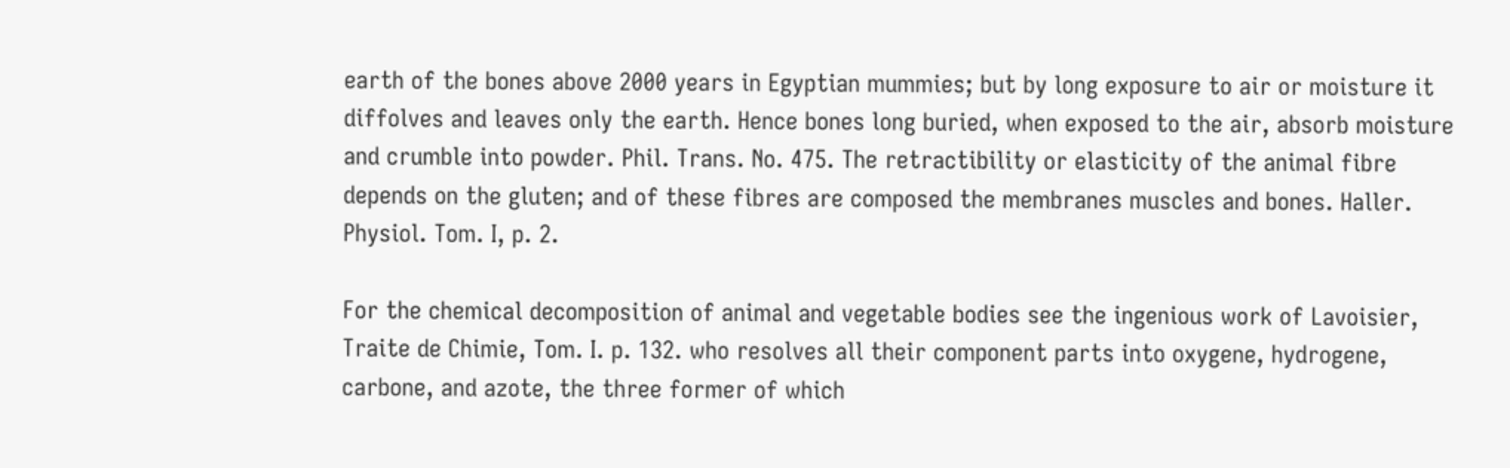earth of the bones above 2000 years in Egyptian mummies; but by long exposure to air or moisture it diffolves and leaves only the earth. Hence bones long buried, when exposed to the air, absorb moisture and crumble into powder. Phil. Trans. No. 475. The retractibility or elasticity of the animal fibre depends on the gluten; and of these fibres are composed the membranes muscles and bones. Haller. Physiol. Tom. I, p. 2.

For the chemical decomposition of animal and vegetable bodies see the ingenious work of Lavoisier, Traite de Chimie, Tom. I. p. 132. who resolves all their component parts into oxygene, hydrogene, carbone, and azote, the three former of which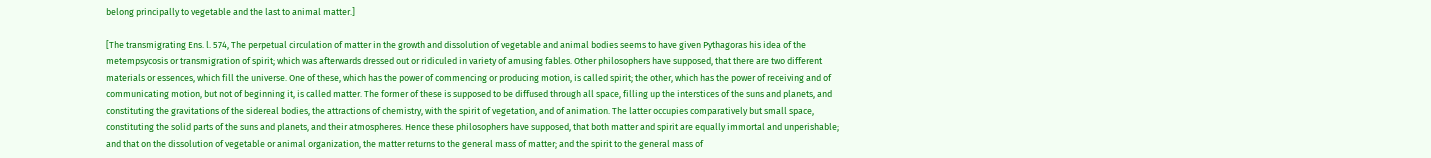belong principally to vegetable and the last to animal matter.]

[The transmigrating Ens. l. 574, The perpetual circulation of matter in the growth and dissolution of vegetable and animal bodies seems to have given Pythagoras his idea of the metempsycosis or transmigration of spirit; which was afterwards dressed out or ridiculed in variety of amusing fables. Other philosophers have supposed, that there are two different materials or essences, which fill the universe. One of these, which has the power of commencing or producing motion, is called spirit; the other, which has the power of receiving and of communicating motion, but not of beginning it, is called matter. The former of these is supposed to be diffused through all space, filling up the interstices of the suns and planets, and constituting the gravitations of the sidereal bodies, the attractions of chemistry, with the spirit of vegetation, and of animation. The latter occupies comparatively but small space, constituting the solid parts of the suns and planets, and their atmospheres. Hence these philosophers have supposed, that both matter and spirit are equally immortal and unperishable; and that on the dissolution of vegetable or animal organization, the matter returns to the general mass of matter; and the spirit to the general mass of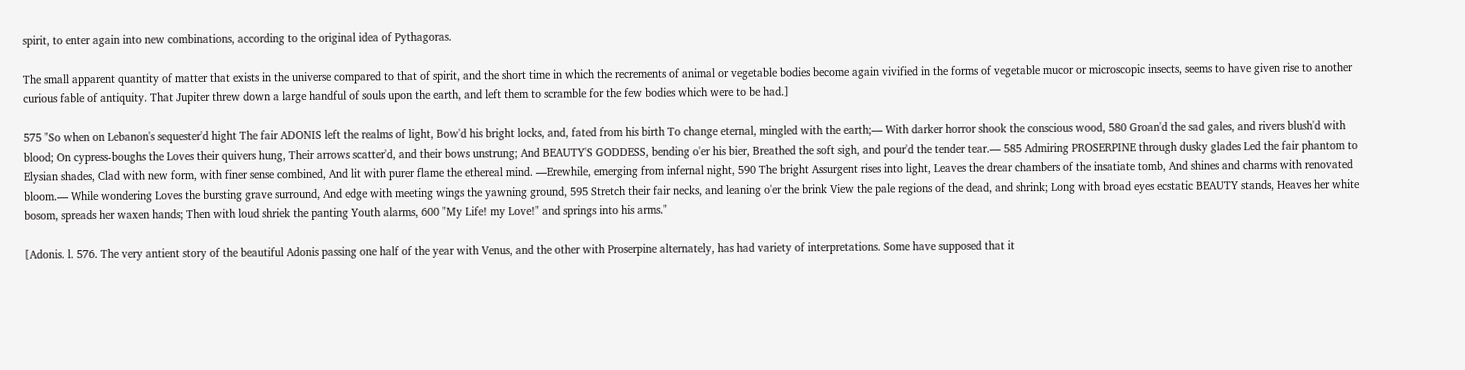spirit, to enter again into new combinations, according to the original idea of Pythagoras.

The small apparent quantity of matter that exists in the universe compared to that of spirit, and the short time in which the recrements of animal or vegetable bodies become again vivified in the forms of vegetable mucor or microscopic insects, seems to have given rise to another curious fable of antiquity. That Jupiter threw down a large handful of souls upon the earth, and left them to scramble for the few bodies which were to be had.]

575 "So when on Lebanon's sequester'd hight The fair ADONIS left the realms of light, Bow'd his bright locks, and, fated from his birth To change eternal, mingled with the earth;— With darker horror shook the conscious wood, 580 Groan'd the sad gales, and rivers blush'd with blood; On cypress-boughs the Loves their quivers hung, Their arrows scatter'd, and their bows unstrung; And BEAUTY'S GODDESS, bending o'er his bier, Breathed the soft sigh, and pour'd the tender tear.— 585 Admiring PROSERPINE through dusky glades Led the fair phantom to Elysian shades, Clad with new form, with finer sense combined, And lit with purer flame the ethereal mind. —Erewhile, emerging from infernal night, 590 The bright Assurgent rises into light, Leaves the drear chambers of the insatiate tomb, And shines and charms with renovated bloom.— While wondering Loves the bursting grave surround, And edge with meeting wings the yawning ground, 595 Stretch their fair necks, and leaning o'er the brink View the pale regions of the dead, and shrink; Long with broad eyes ecstatic BEAUTY stands, Heaves her white bosom, spreads her waxen hands; Then with loud shriek the panting Youth alarms, 600 "My Life! my Love!" and springs into his arms."

[Adonis. l. 576. The very antient story of the beautiful Adonis passing one half of the year with Venus, and the other with Proserpine alternately, has had variety of interpretations. Some have supposed that it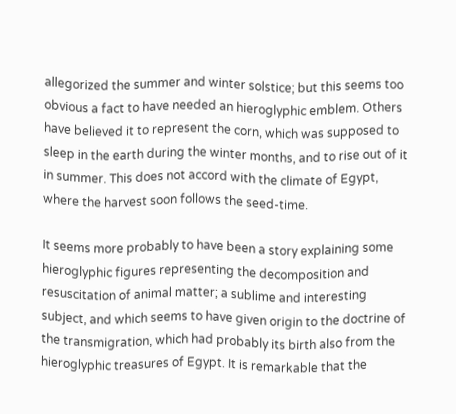allegorized the summer and winter solstice; but this seems too obvious a fact to have needed an hieroglyphic emblem. Others have believed it to represent the corn, which was supposed to sleep in the earth during the winter months, and to rise out of it in summer. This does not accord with the climate of Egypt, where the harvest soon follows the seed-time.

It seems more probably to have been a story explaining some hieroglyphic figures representing the decomposition and resuscitation of animal matter; a sublime and interesting subject, and which seems to have given origin to the doctrine of the transmigration, which had probably its birth also from the hieroglyphic treasures of Egypt. It is remarkable that the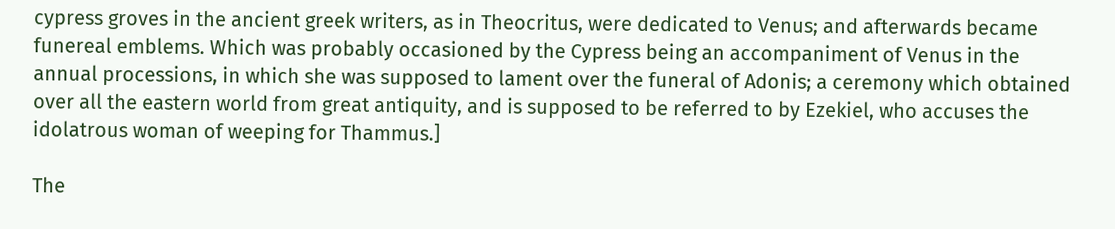cypress groves in the ancient greek writers, as in Theocritus, were dedicated to Venus; and afterwards became funereal emblems. Which was probably occasioned by the Cypress being an accompaniment of Venus in the annual processions, in which she was supposed to lament over the funeral of Adonis; a ceremony which obtained over all the eastern world from great antiquity, and is supposed to be referred to by Ezekiel, who accuses the idolatrous woman of weeping for Thammus.]

The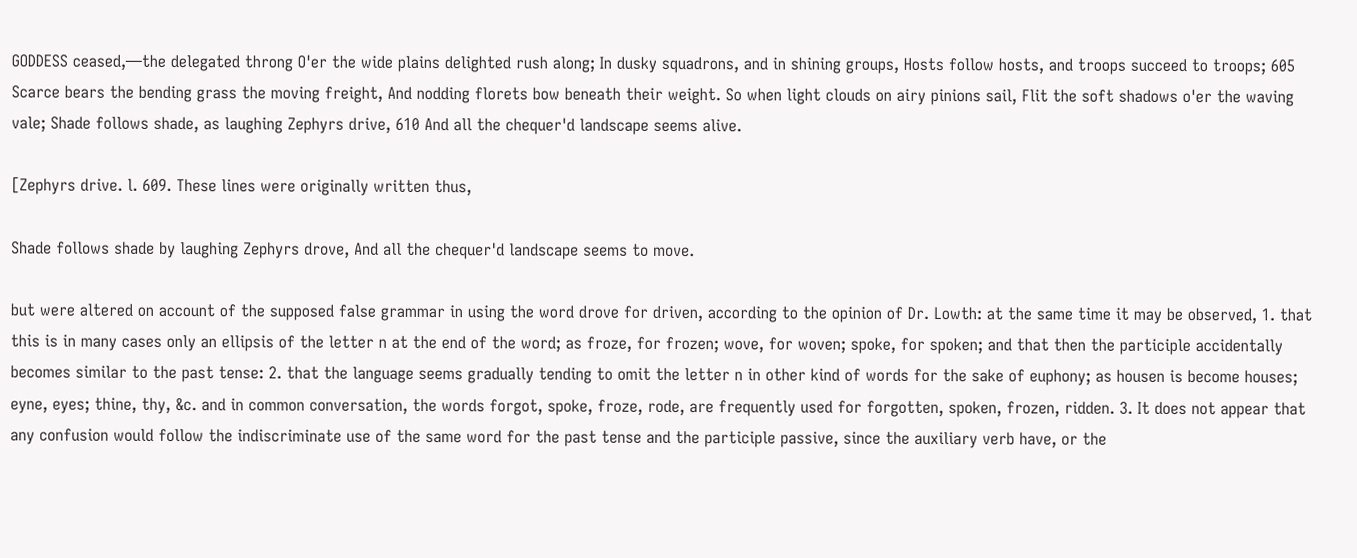GODDESS ceased,—the delegated throng O'er the wide plains delighted rush along; In dusky squadrons, and in shining groups, Hosts follow hosts, and troops succeed to troops; 605 Scarce bears the bending grass the moving freight, And nodding florets bow beneath their weight. So when light clouds on airy pinions sail, Flit the soft shadows o'er the waving vale; Shade follows shade, as laughing Zephyrs drive, 610 And all the chequer'd landscape seems alive.

[Zephyrs drive. l. 609. These lines were originally written thus,

Shade follows shade by laughing Zephyrs drove, And all the chequer'd landscape seems to move.

but were altered on account of the supposed false grammar in using the word drove for driven, according to the opinion of Dr. Lowth: at the same time it may be observed, 1. that this is in many cases only an ellipsis of the letter n at the end of the word; as froze, for frozen; wove, for woven; spoke, for spoken; and that then the participle accidentally becomes similar to the past tense: 2. that the language seems gradually tending to omit the letter n in other kind of words for the sake of euphony; as housen is become houses; eyne, eyes; thine, thy, &c. and in common conversation, the words forgot, spoke, froze, rode, are frequently used for forgotten, spoken, frozen, ridden. 3. It does not appear that any confusion would follow the indiscriminate use of the same word for the past tense and the participle passive, since the auxiliary verb have, or the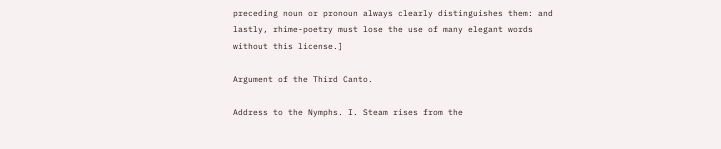preceding noun or pronoun always clearly distinguishes them: and lastly, rhime-poetry must lose the use of many elegant words without this license.]

Argument of the Third Canto.

Address to the Nymphs. I. Steam rises from the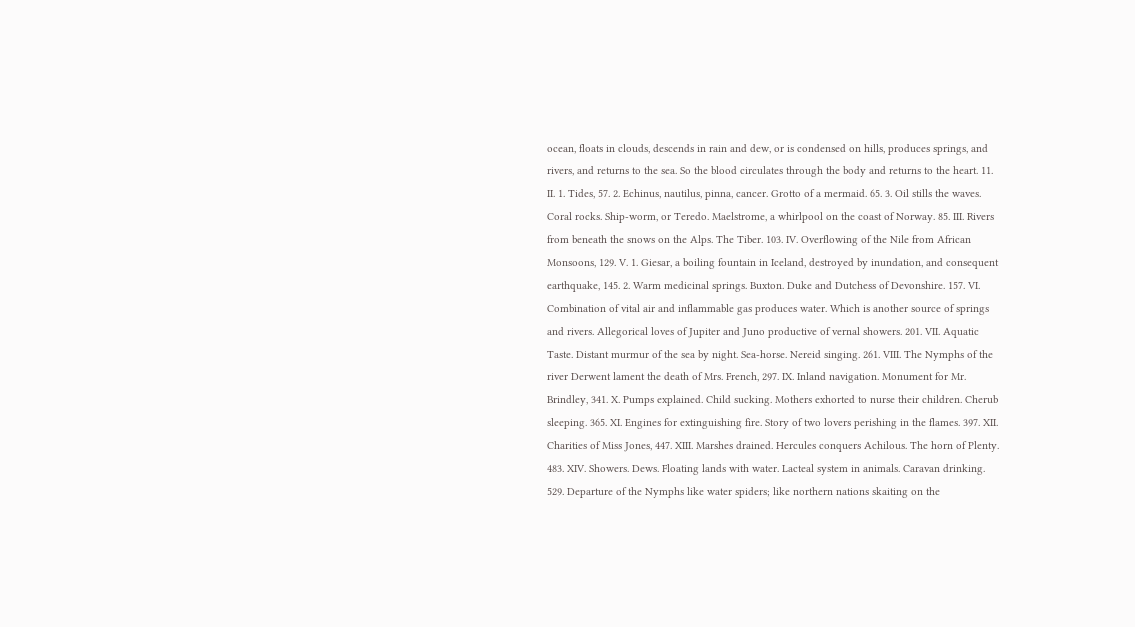ocean, floats in clouds, descends in rain and dew, or is condensed on hills, produces springs, and rivers, and returns to the sea. So the blood circulates through the body and returns to the heart. 11. II. 1. Tides, 57. 2. Echinus, nautilus, pinna, cancer. Grotto of a mermaid. 65. 3. Oil stills the waves. Coral rocks. Ship-worm, or Teredo. Maelstrome, a whirlpool on the coast of Norway. 85. III. Rivers from beneath the snows on the Alps. The Tiber. 103. IV. Overflowing of the Nile from African Monsoons, 129. V. 1. Giesar, a boiling fountain in Iceland, destroyed by inundation, and consequent earthquake, 145. 2. Warm medicinal springs. Buxton. Duke and Dutchess of Devonshire. 157. VI. Combination of vital air and inflammable gas produces water. Which is another source of springs and rivers. Allegorical loves of Jupiter and Juno productive of vernal showers. 201. VII. Aquatic Taste. Distant murmur of the sea by night. Sea-horse. Nereid singing. 261. VIII. The Nymphs of the river Derwent lament the death of Mrs. French, 297. IX. Inland navigation. Monument for Mr. Brindley, 341. X. Pumps explained. Child sucking. Mothers exhorted to nurse their children. Cherub sleeping. 365. XI. Engines for extinguishing fire. Story of two lovers perishing in the flames. 397. XII. Charities of Miss Jones, 447. XIII. Marshes drained. Hercules conquers Achilous. The horn of Plenty. 483. XIV. Showers. Dews. Floating lands with water. Lacteal system in animals. Caravan drinking. 529. Departure of the Nymphs like water spiders; like northern nations skaiting on the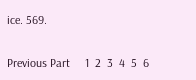ice. 569.

Previous Part     1  2  3  4  5  6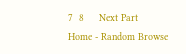7  8     Next Part
Home - Random Browse